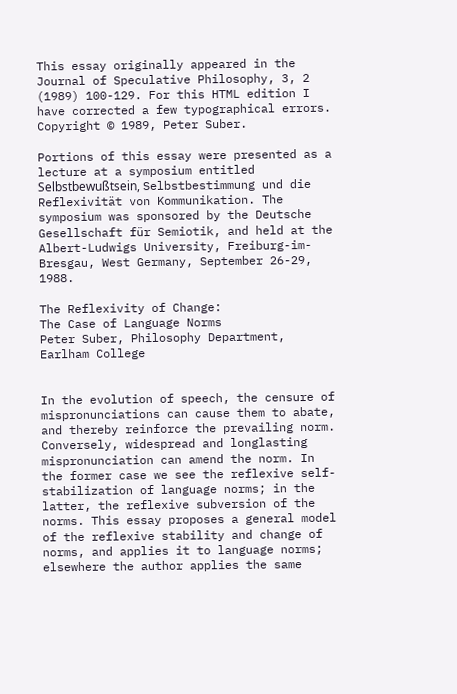This essay originally appeared in the Journal of Speculative Philosophy, 3, 2 (1989) 100-129. For this HTML edition I have corrected a few typographical errors. Copyright © 1989, Peter Suber.

Portions of this essay were presented as a lecture at a symposium entitled Selbstbewußtsein, Selbstbestimmung und die Reflexivität von Kommunikation. The symposium was sponsored by the Deutsche Gesellschaft für Semiotik, and held at the Albert-Ludwigs University, Freiburg-im-Bresgau, West Germany, September 26-29, 1988.

The Reflexivity of Change:
The Case of Language Norms
Peter Suber, Philosophy Department, Earlham College


In the evolution of speech, the censure of mispronunciations can cause them to abate, and thereby reinforce the prevailing norm. Conversely, widespread and longlasting mispronunciation can amend the norm. In the former case we see the reflexive self-stabilization of language norms; in the latter, the reflexive subversion of the norms. This essay proposes a general model of the reflexive stability and change of norms, and applies it to language norms; elsewhere the author applies the same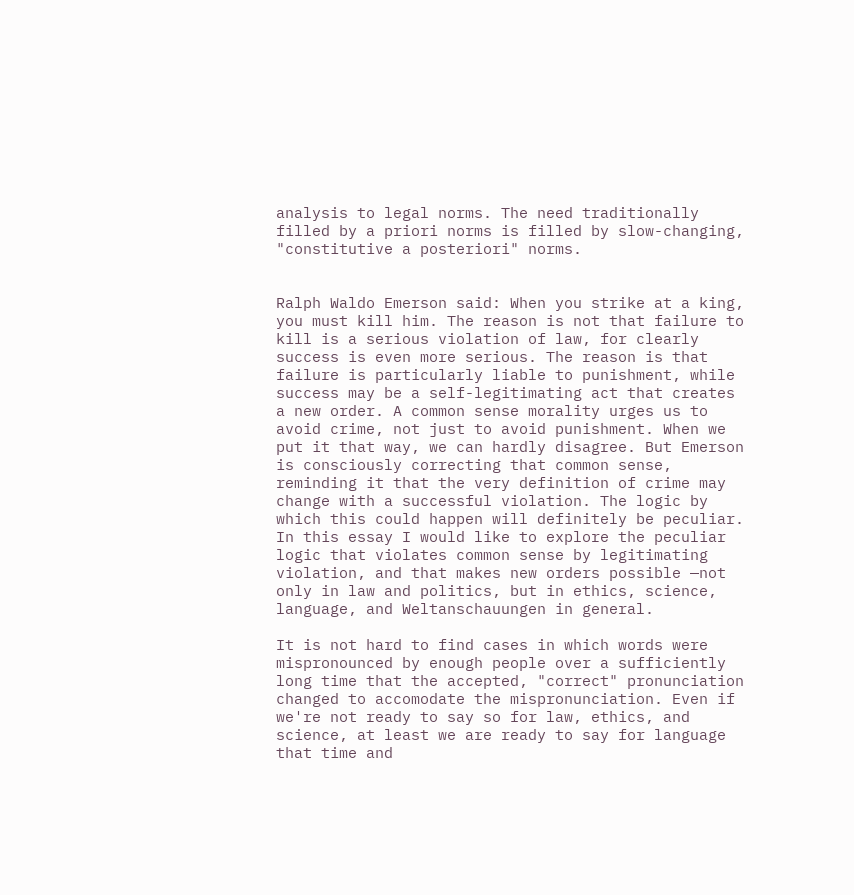analysis to legal norms. The need traditionally filled by a priori norms is filled by slow-changing, "constitutive a posteriori" norms.


Ralph Waldo Emerson said: When you strike at a king, you must kill him. The reason is not that failure to kill is a serious violation of law, for clearly success is even more serious. The reason is that failure is particularly liable to punishment, while success may be a self-legitimating act that creates a new order. A common sense morality urges us to avoid crime, not just to avoid punishment. When we put it that way, we can hardly disagree. But Emerson is consciously correcting that common sense, reminding it that the very definition of crime may change with a successful violation. The logic by which this could happen will definitely be peculiar. In this essay I would like to explore the peculiar logic that violates common sense by legitimating violation, and that makes new orders possible —not only in law and politics, but in ethics, science, language, and Weltanschauungen in general.

It is not hard to find cases in which words were mispronounced by enough people over a sufficiently long time that the accepted, "correct" pronunciation changed to accomodate the mispronunciation. Even if we're not ready to say so for law, ethics, and science, at least we are ready to say for language that time and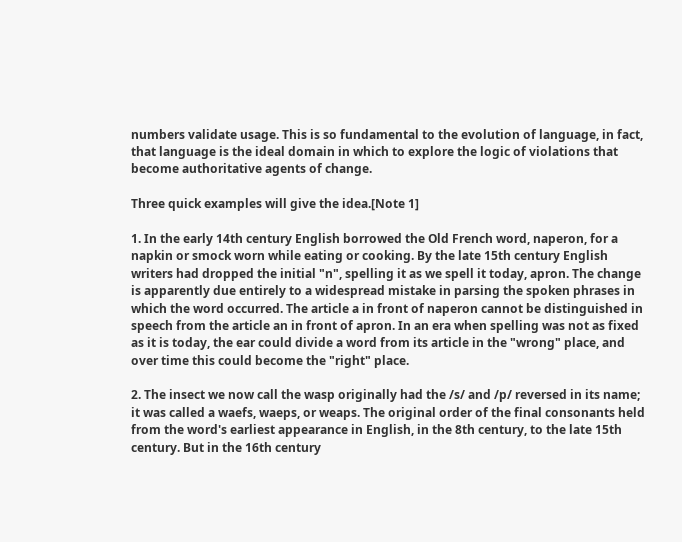numbers validate usage. This is so fundamental to the evolution of language, in fact, that language is the ideal domain in which to explore the logic of violations that become authoritative agents of change.

Three quick examples will give the idea.[Note 1]

1. In the early 14th century English borrowed the Old French word, naperon, for a napkin or smock worn while eating or cooking. By the late 15th century English writers had dropped the initial "n", spelling it as we spell it today, apron. The change is apparently due entirely to a widespread mistake in parsing the spoken phrases in which the word occurred. The article a in front of naperon cannot be distinguished in speech from the article an in front of apron. In an era when spelling was not as fixed as it is today, the ear could divide a word from its article in the "wrong" place, and over time this could become the "right" place.

2. The insect we now call the wasp originally had the /s/ and /p/ reversed in its name; it was called a waefs, waeps, or weaps. The original order of the final consonants held from the word's earliest appearance in English, in the 8th century, to the late 15th century. But in the 16th century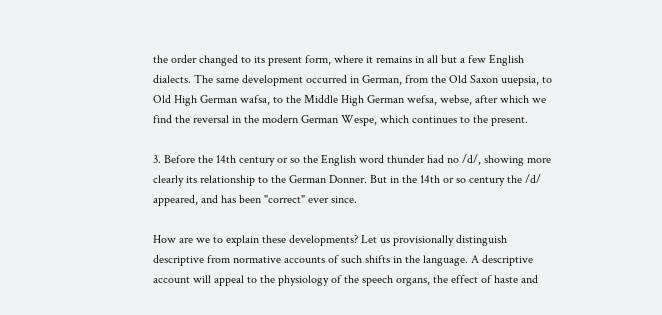the order changed to its present form, where it remains in all but a few English dialects. The same development occurred in German, from the Old Saxon uuepsia, to Old High German wafsa, to the Middle High German wefsa, webse, after which we find the reversal in the modern German Wespe, which continues to the present.

3. Before the 14th century or so the English word thunder had no /d/, showing more clearly its relationship to the German Donner. But in the 14th or so century the /d/ appeared, and has been "correct" ever since.

How are we to explain these developments? Let us provisionally distinguish descriptive from normative accounts of such shifts in the language. A descriptive account will appeal to the physiology of the speech organs, the effect of haste and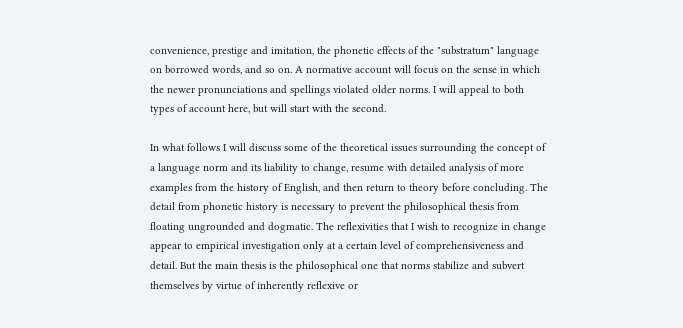convenience, prestige and imitation, the phonetic effects of the "substratum" language on borrowed words, and so on. A normative account will focus on the sense in which the newer pronunciations and spellings violated older norms. I will appeal to both types of account here, but will start with the second.

In what follows I will discuss some of the theoretical issues surrounding the concept of a language norm and its liability to change, resume with detailed analysis of more examples from the history of English, and then return to theory before concluding. The detail from phonetic history is necessary to prevent the philosophical thesis from floating ungrounded and dogmatic. The reflexivities that I wish to recognize in change appear to empirical investigation only at a certain level of comprehensiveness and detail. But the main thesis is the philosophical one that norms stabilize and subvert themselves by virtue of inherently reflexive or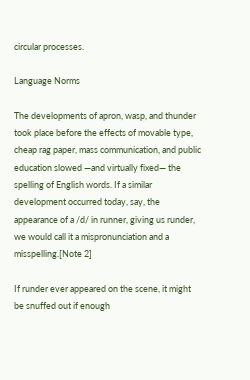circular processes.

Language Norms

The developments of apron, wasp, and thunder took place before the effects of movable type, cheap rag paper, mass communication, and public education slowed —and virtually fixed— the spelling of English words. If a similar development occurred today, say, the appearance of a /d/ in runner, giving us runder, we would call it a mispronunciation and a misspelling.[Note 2]

If runder ever appeared on the scene, it might be snuffed out if enough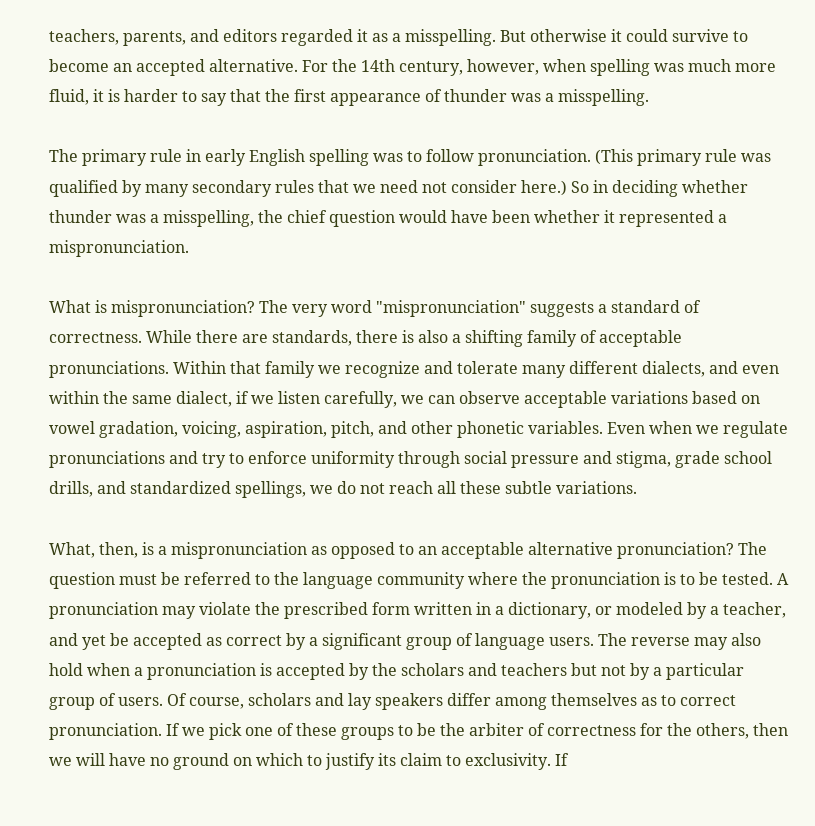teachers, parents, and editors regarded it as a misspelling. But otherwise it could survive to become an accepted alternative. For the 14th century, however, when spelling was much more fluid, it is harder to say that the first appearance of thunder was a misspelling.

The primary rule in early English spelling was to follow pronunciation. (This primary rule was qualified by many secondary rules that we need not consider here.) So in deciding whether thunder was a misspelling, the chief question would have been whether it represented a mispronunciation.

What is mispronunciation? The very word "mispronunciation" suggests a standard of correctness. While there are standards, there is also a shifting family of acceptable pronunciations. Within that family we recognize and tolerate many different dialects, and even within the same dialect, if we listen carefully, we can observe acceptable variations based on vowel gradation, voicing, aspiration, pitch, and other phonetic variables. Even when we regulate pronunciations and try to enforce uniformity through social pressure and stigma, grade school drills, and standardized spellings, we do not reach all these subtle variations.

What, then, is a mispronunciation as opposed to an acceptable alternative pronunciation? The question must be referred to the language community where the pronunciation is to be tested. A pronunciation may violate the prescribed form written in a dictionary, or modeled by a teacher, and yet be accepted as correct by a significant group of language users. The reverse may also hold when a pronunciation is accepted by the scholars and teachers but not by a particular group of users. Of course, scholars and lay speakers differ among themselves as to correct pronunciation. If we pick one of these groups to be the arbiter of correctness for the others, then we will have no ground on which to justify its claim to exclusivity. If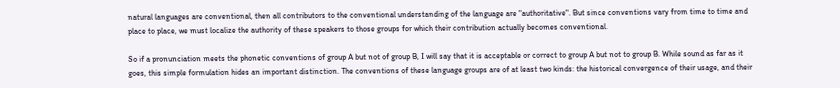natural languages are conventional, then all contributors to the conventional understanding of the language are "authoritative". But since conventions vary from time to time and place to place, we must localize the authority of these speakers to those groups for which their contribution actually becomes conventional.

So if a pronunciation meets the phonetic conventions of group A but not of group B, I will say that it is acceptable or correct to group A but not to group B. While sound as far as it goes, this simple formulation hides an important distinction. The conventions of these language groups are of at least two kinds: the historical convergence of their usage, and their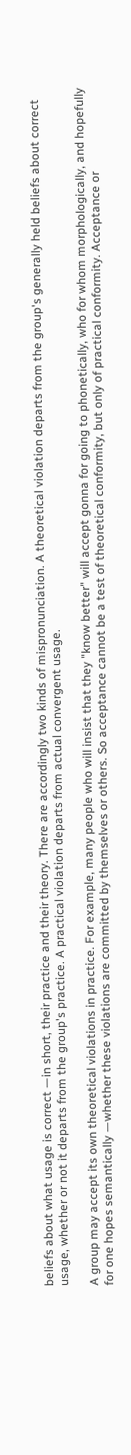beliefs about what usage is correct —in short, their practice and their theory. There are accordingly two kinds of mispronunciation. A theoretical violation departs from the group's generally held beliefs about correct usage, whether or not it departs from the group's practice. A practical violation departs from actual convergent usage.

A group may accept its own theoretical violations in practice. For example, many people who will insist that they "know better" will accept gonna for going to phonetically, who for whom morphologically, and hopefully for one hopes semantically —whether these violations are committed by themselves or others. So acceptance cannot be a test of theoretical conformity, but only of practical conformity. Acceptance or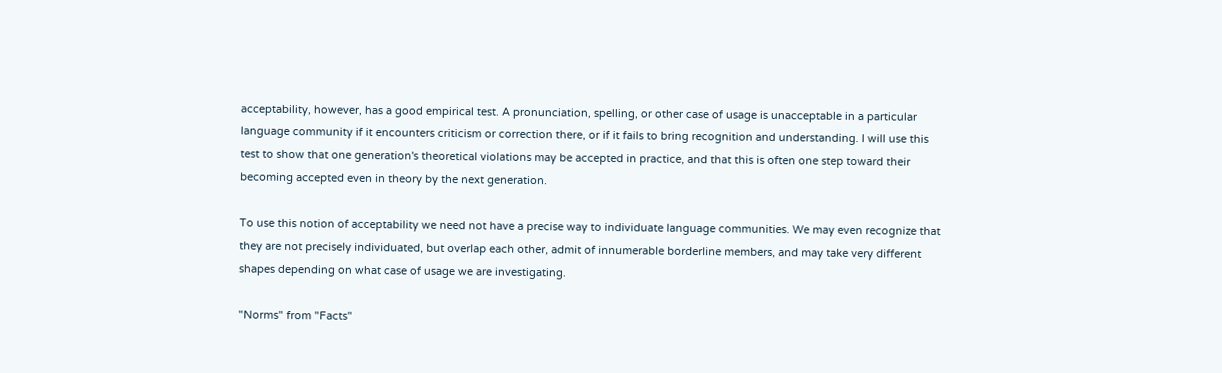acceptability, however, has a good empirical test. A pronunciation, spelling, or other case of usage is unacceptable in a particular language community if it encounters criticism or correction there, or if it fails to bring recognition and understanding. I will use this test to show that one generation's theoretical violations may be accepted in practice, and that this is often one step toward their becoming accepted even in theory by the next generation.

To use this notion of acceptability we need not have a precise way to individuate language communities. We may even recognize that they are not precisely individuated, but overlap each other, admit of innumerable borderline members, and may take very different shapes depending on what case of usage we are investigating.

"Norms" from "Facts"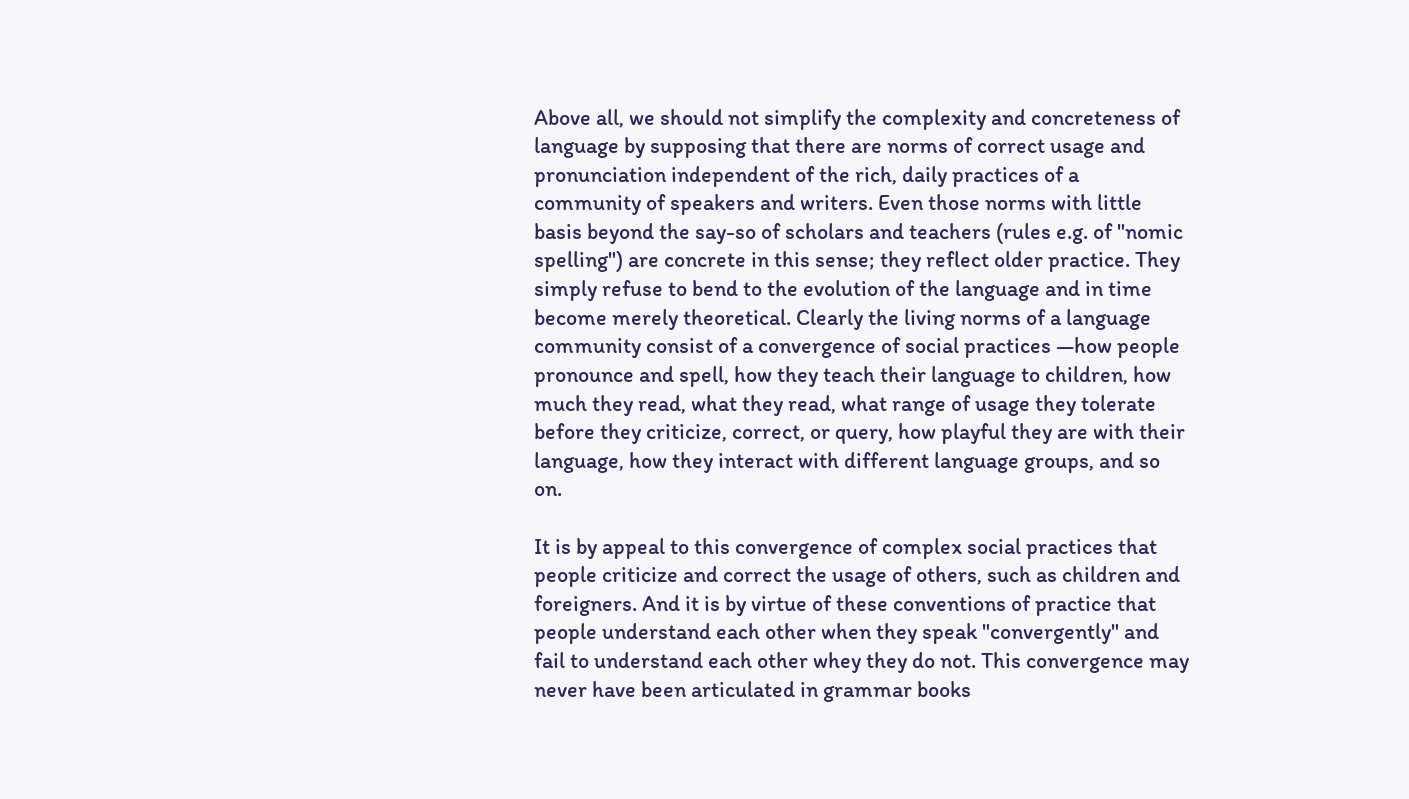Above all, we should not simplify the complexity and concreteness of language by supposing that there are norms of correct usage and pronunciation independent of the rich, daily practices of a community of speakers and writers. Even those norms with little basis beyond the say-so of scholars and teachers (rules e.g. of "nomic spelling") are concrete in this sense; they reflect older practice. They simply refuse to bend to the evolution of the language and in time become merely theoretical. Clearly the living norms of a language community consist of a convergence of social practices —how people pronounce and spell, how they teach their language to children, how much they read, what they read, what range of usage they tolerate before they criticize, correct, or query, how playful they are with their language, how they interact with different language groups, and so on.

It is by appeal to this convergence of complex social practices that people criticize and correct the usage of others, such as children and foreigners. And it is by virtue of these conventions of practice that people understand each other when they speak "convergently" and fail to understand each other whey they do not. This convergence may never have been articulated in grammar books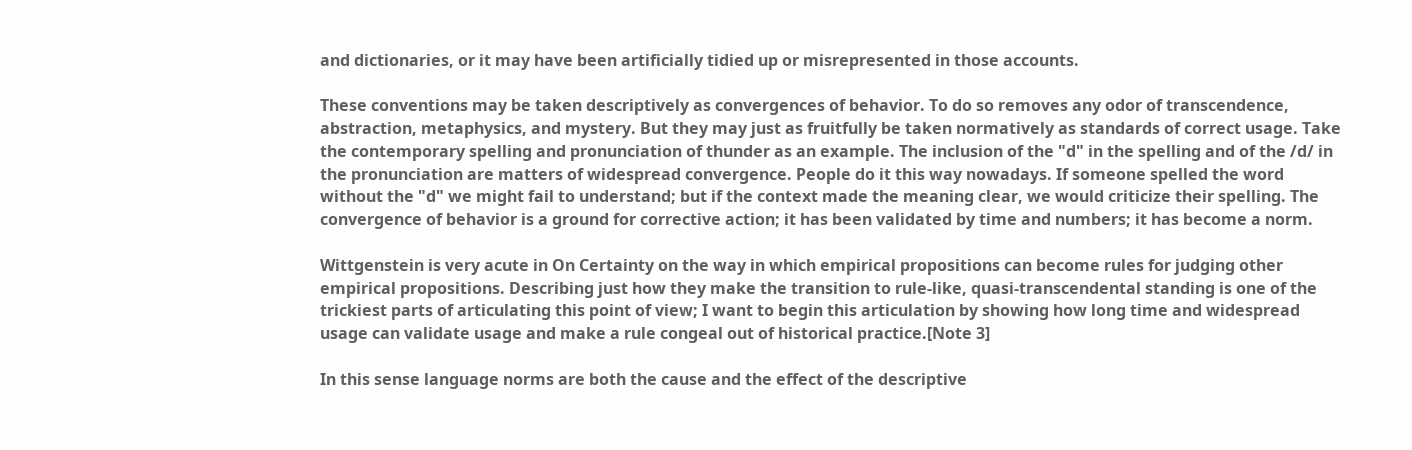and dictionaries, or it may have been artificially tidied up or misrepresented in those accounts.

These conventions may be taken descriptively as convergences of behavior. To do so removes any odor of transcendence, abstraction, metaphysics, and mystery. But they may just as fruitfully be taken normatively as standards of correct usage. Take the contemporary spelling and pronunciation of thunder as an example. The inclusion of the "d" in the spelling and of the /d/ in the pronunciation are matters of widespread convergence. People do it this way nowadays. If someone spelled the word without the "d" we might fail to understand; but if the context made the meaning clear, we would criticize their spelling. The convergence of behavior is a ground for corrective action; it has been validated by time and numbers; it has become a norm.

Wittgenstein is very acute in On Certainty on the way in which empirical propositions can become rules for judging other empirical propositions. Describing just how they make the transition to rule-like, quasi-transcendental standing is one of the trickiest parts of articulating this point of view; I want to begin this articulation by showing how long time and widespread usage can validate usage and make a rule congeal out of historical practice.[Note 3]

In this sense language norms are both the cause and the effect of the descriptive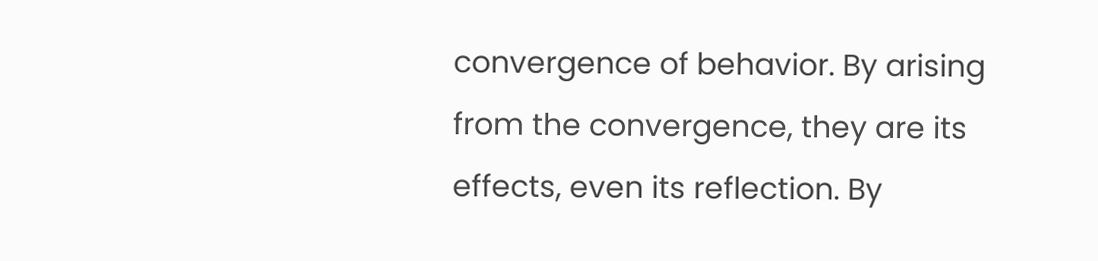convergence of behavior. By arising from the convergence, they are its effects, even its reflection. By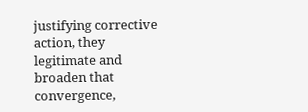justifying corrective action, they legitimate and broaden that convergence,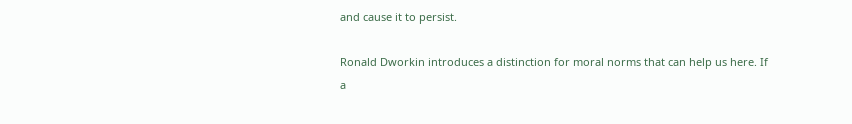and cause it to persist.

Ronald Dworkin introduces a distinction for moral norms that can help us here. If a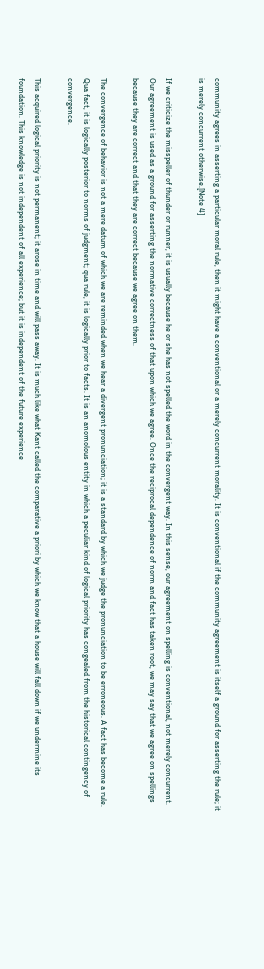community agrees in asserting a particular moral rule, then it might have a conventional or a merely concurrent morality. It is conventional if the community agreement is itself a ground for asserting the rule; it is merely concurrent otherwise.[Note 4]

If we criticize the misspeller of thunder or runner, it is usually because he or she has not spelled the word in the convergent way. In this sense, our agreement on spelling is conventional, not merely concurrent. Our agreement is used as a ground for asserting the normative correctness of that upon which we agree. Once the reciprocal dependence of norm and fact has taken root, we may say that we agree on spellings because they are correct and that they are correct because we agree on them.

The convergence of behavior is not a mere datum of which we are reminded when we hear a divergent pronunciation; it is a standard by which we judge the pronunciation to be erroneous. A fact has become a rule. Qua fact, it is logically posterior to norms of judgment; qua rule, it is logically prior to facts. It is an anomolous entity in which a peculiar kind of logical priority has congealed from the historical contingency of convergence.

This acquired logical priority is not permanent; it arose in time and will pass away. It is much like what Kant called the comparative a priori by which we know that a house will fall down if we undermine its foundation. This knowledge is not independent of all experience; but it is independent of the future experience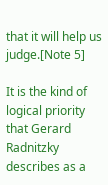that it will help us judge.[Note 5]

It is the kind of logical priority that Gerard Radnitzky describes as a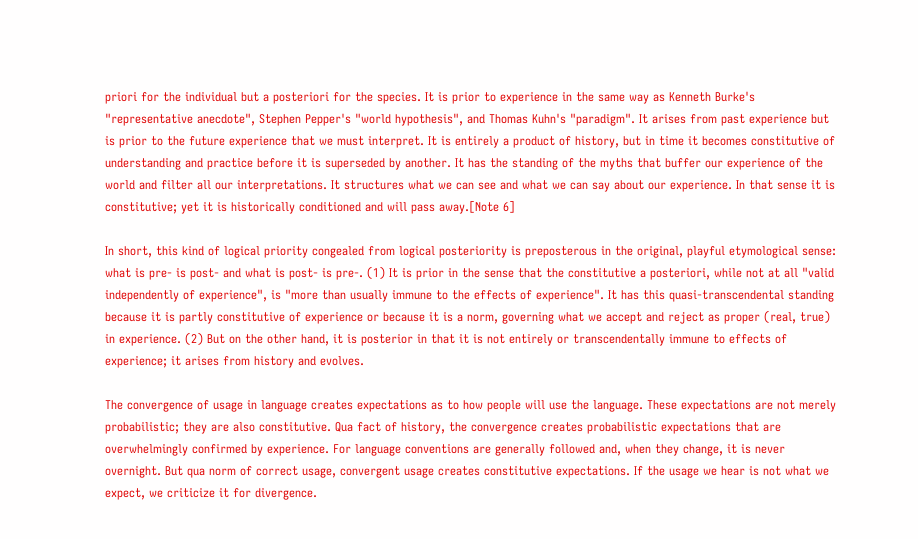priori for the individual but a posteriori for the species. It is prior to experience in the same way as Kenneth Burke's "representative anecdote", Stephen Pepper's "world hypothesis", and Thomas Kuhn's "paradigm". It arises from past experience but is prior to the future experience that we must interpret. It is entirely a product of history, but in time it becomes constitutive of understanding and practice before it is superseded by another. It has the standing of the myths that buffer our experience of the world and filter all our interpretations. It structures what we can see and what we can say about our experience. In that sense it is constitutive; yet it is historically conditioned and will pass away.[Note 6]

In short, this kind of logical priority congealed from logical posteriority is preposterous in the original, playful etymological sense: what is pre- is post- and what is post- is pre-. (1) It is prior in the sense that the constitutive a posteriori, while not at all "valid independently of experience", is "more than usually immune to the effects of experience". It has this quasi-transcendental standing because it is partly constitutive of experience or because it is a norm, governing what we accept and reject as proper (real, true) in experience. (2) But on the other hand, it is posterior in that it is not entirely or transcendentally immune to effects of experience; it arises from history and evolves.

The convergence of usage in language creates expectations as to how people will use the language. These expectations are not merely probabilistic; they are also constitutive. Qua fact of history, the convergence creates probabilistic expectations that are overwhelmingly confirmed by experience. For language conventions are generally followed and, when they change, it is never overnight. But qua norm of correct usage, convergent usage creates constitutive expectations. If the usage we hear is not what we expect, we criticize it for divergence.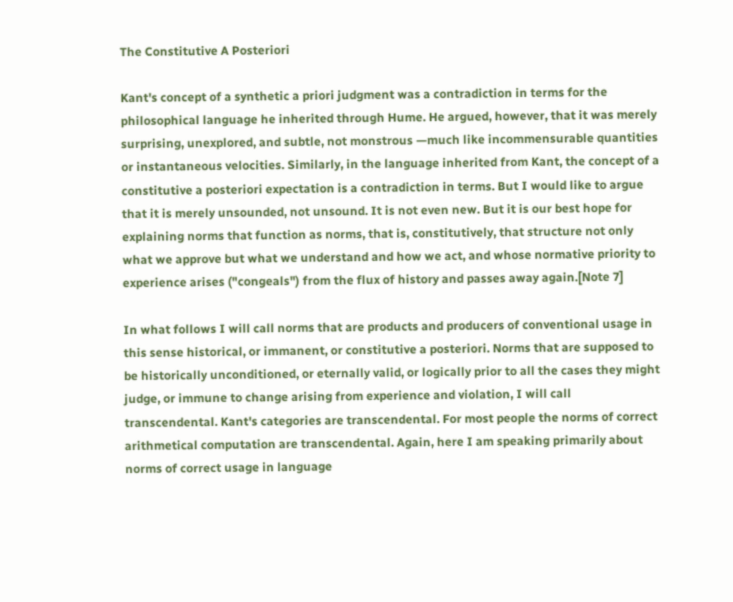The Constitutive A Posteriori

Kant's concept of a synthetic a priori judgment was a contradiction in terms for the philosophical language he inherited through Hume. He argued, however, that it was merely surprising, unexplored, and subtle, not monstrous —much like incommensurable quantities or instantaneous velocities. Similarly, in the language inherited from Kant, the concept of a constitutive a posteriori expectation is a contradiction in terms. But I would like to argue that it is merely unsounded, not unsound. It is not even new. But it is our best hope for explaining norms that function as norms, that is, constitutively, that structure not only what we approve but what we understand and how we act, and whose normative priority to experience arises ("congeals") from the flux of history and passes away again.[Note 7]

In what follows I will call norms that are products and producers of conventional usage in this sense historical, or immanent, or constitutive a posteriori. Norms that are supposed to be historically unconditioned, or eternally valid, or logically prior to all the cases they might judge, or immune to change arising from experience and violation, I will call transcendental. Kant's categories are transcendental. For most people the norms of correct arithmetical computation are transcendental. Again, here I am speaking primarily about norms of correct usage in language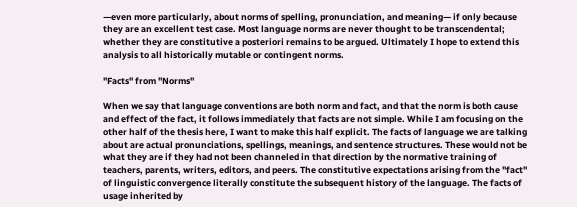—even more particularly, about norms of spelling, pronunciation, and meaning— if only because they are an excellent test case. Most language norms are never thought to be transcendental; whether they are constitutive a posteriori remains to be argued. Ultimately I hope to extend this analysis to all historically mutable or contingent norms.

"Facts" from "Norms"

When we say that language conventions are both norm and fact, and that the norm is both cause and effect of the fact, it follows immediately that facts are not simple. While I am focusing on the other half of the thesis here, I want to make this half explicit. The facts of language we are talking about are actual pronunciations, spellings, meanings, and sentence structures. These would not be what they are if they had not been channeled in that direction by the normative training of teachers, parents, writers, editors, and peers. The constitutive expectations arising from the "fact" of linguistic convergence literally constitute the subsequent history of the language. The facts of usage inherited by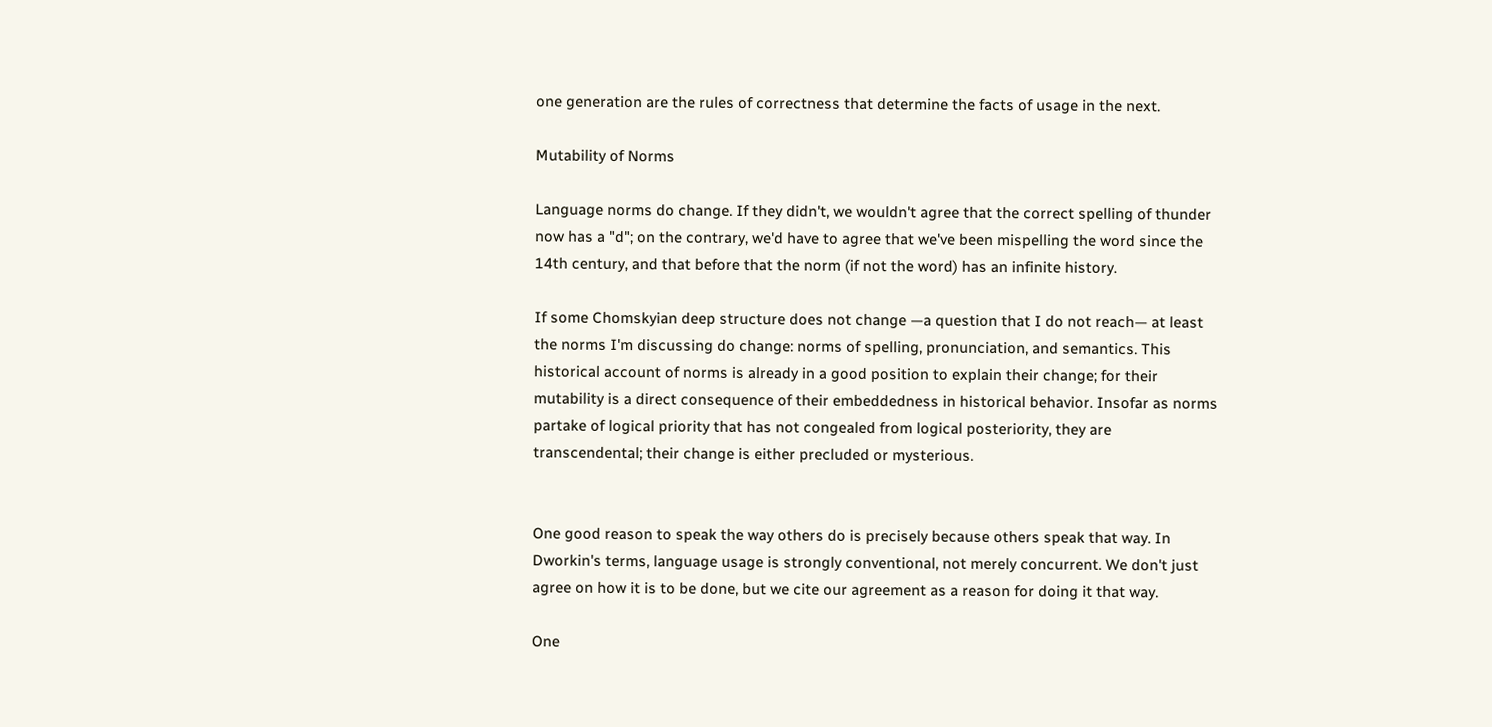one generation are the rules of correctness that determine the facts of usage in the next.

Mutability of Norms

Language norms do change. If they didn't, we wouldn't agree that the correct spelling of thunder now has a "d"; on the contrary, we'd have to agree that we've been mispelling the word since the 14th century, and that before that the norm (if not the word) has an infinite history.

If some Chomskyian deep structure does not change —a question that I do not reach— at least the norms I'm discussing do change: norms of spelling, pronunciation, and semantics. This historical account of norms is already in a good position to explain their change; for their mutability is a direct consequence of their embeddedness in historical behavior. Insofar as norms partake of logical priority that has not congealed from logical posteriority, they are transcendental; their change is either precluded or mysterious.


One good reason to speak the way others do is precisely because others speak that way. In Dworkin's terms, language usage is strongly conventional, not merely concurrent. We don't just agree on how it is to be done, but we cite our agreement as a reason for doing it that way.

One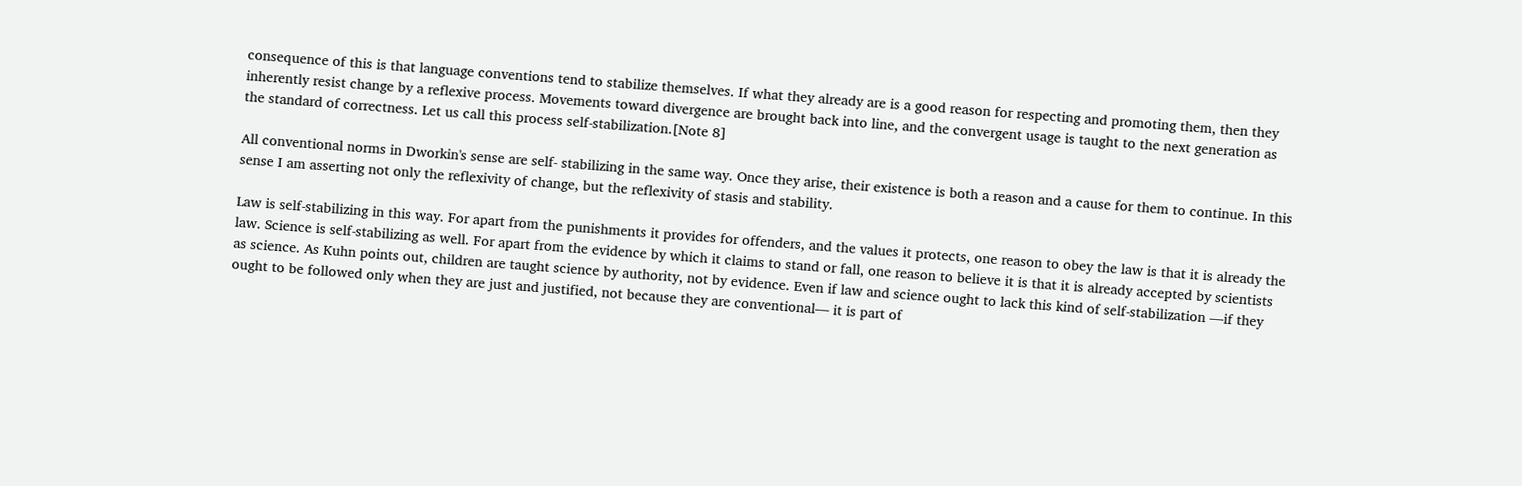consequence of this is that language conventions tend to stabilize themselves. If what they already are is a good reason for respecting and promoting them, then they inherently resist change by a reflexive process. Movements toward divergence are brought back into line, and the convergent usage is taught to the next generation as the standard of correctness. Let us call this process self-stabilization.[Note 8]

All conventional norms in Dworkin's sense are self- stabilizing in the same way. Once they arise, their existence is both a reason and a cause for them to continue. In this sense I am asserting not only the reflexivity of change, but the reflexivity of stasis and stability.

Law is self-stabilizing in this way. For apart from the punishments it provides for offenders, and the values it protects, one reason to obey the law is that it is already the law. Science is self-stabilizing as well. For apart from the evidence by which it claims to stand or fall, one reason to believe it is that it is already accepted by scientists as science. As Kuhn points out, children are taught science by authority, not by evidence. Even if law and science ought to lack this kind of self-stabilization —if they ought to be followed only when they are just and justified, not because they are conventional— it is part of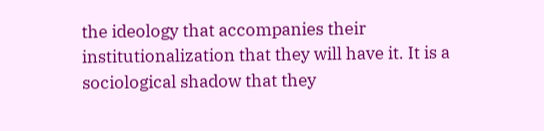the ideology that accompanies their institutionalization that they will have it. It is a sociological shadow that they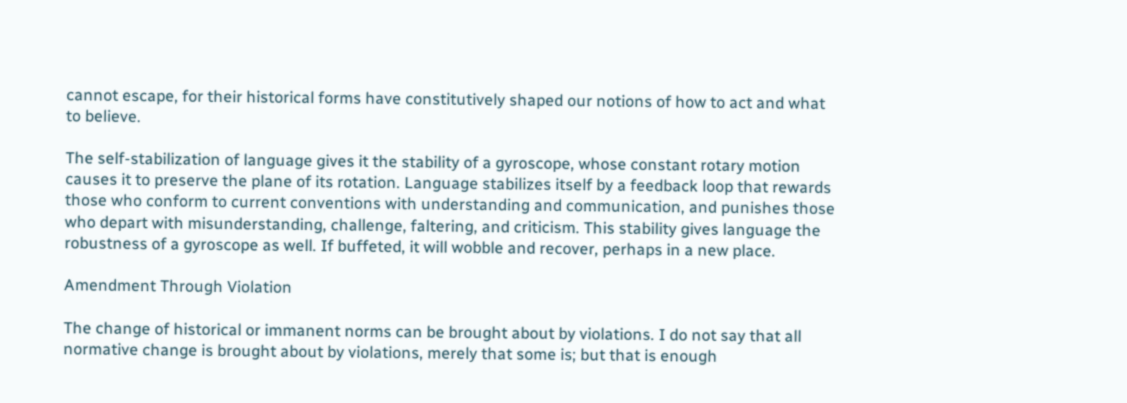cannot escape, for their historical forms have constitutively shaped our notions of how to act and what to believe.

The self-stabilization of language gives it the stability of a gyroscope, whose constant rotary motion causes it to preserve the plane of its rotation. Language stabilizes itself by a feedback loop that rewards those who conform to current conventions with understanding and communication, and punishes those who depart with misunderstanding, challenge, faltering, and criticism. This stability gives language the robustness of a gyroscope as well. If buffeted, it will wobble and recover, perhaps in a new place.

Amendment Through Violation

The change of historical or immanent norms can be brought about by violations. I do not say that all normative change is brought about by violations, merely that some is; but that is enough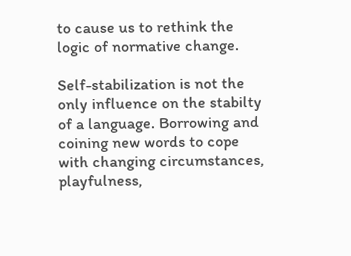to cause us to rethink the logic of normative change.

Self-stabilization is not the only influence on the stabilty of a language. Borrowing and coining new words to cope with changing circumstances, playfulness,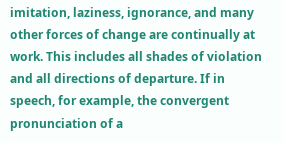imitation, laziness, ignorance, and many other forces of change are continually at work. This includes all shades of violation and all directions of departure. If in speech, for example, the convergent pronunciation of a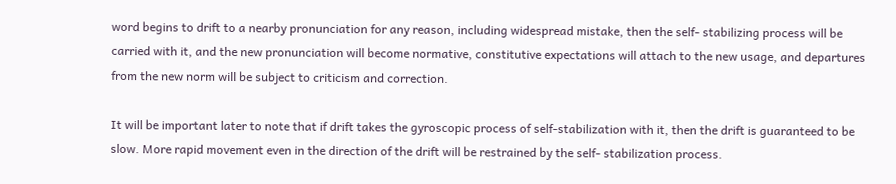word begins to drift to a nearby pronunciation for any reason, including widespread mistake, then the self- stabilizing process will be carried with it, and the new pronunciation will become normative, constitutive expectations will attach to the new usage, and departures from the new norm will be subject to criticism and correction.

It will be important later to note that if drift takes the gyroscopic process of self-stabilization with it, then the drift is guaranteed to be slow. More rapid movement even in the direction of the drift will be restrained by the self- stabilization process.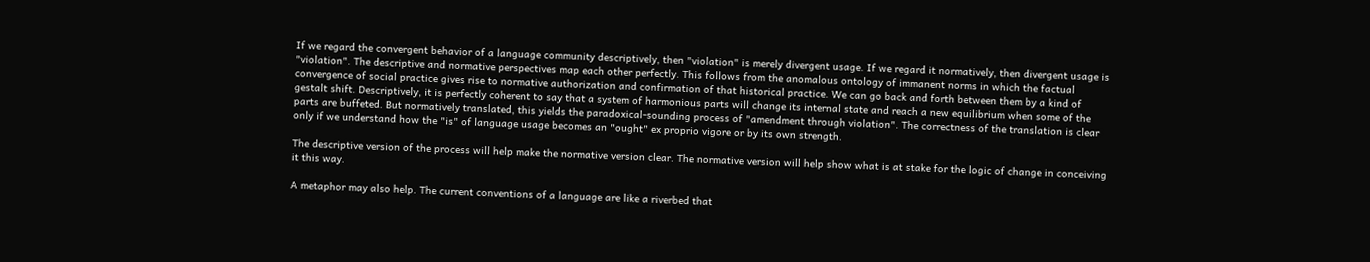If we regard the convergent behavior of a language community descriptively, then "violation" is merely divergent usage. If we regard it normatively, then divergent usage is "violation". The descriptive and normative perspectives map each other perfectly. This follows from the anomalous ontology of immanent norms in which the factual convergence of social practice gives rise to normative authorization and confirmation of that historical practice. We can go back and forth between them by a kind of gestalt shift. Descriptively, it is perfectly coherent to say that a system of harmonious parts will change its internal state and reach a new equilibrium when some of the parts are buffeted. But normatively translated, this yields the paradoxical-sounding process of "amendment through violation". The correctness of the translation is clear only if we understand how the "is" of language usage becomes an "ought" ex proprio vigore or by its own strength.

The descriptive version of the process will help make the normative version clear. The normative version will help show what is at stake for the logic of change in conceiving it this way.

A metaphor may also help. The current conventions of a language are like a riverbed that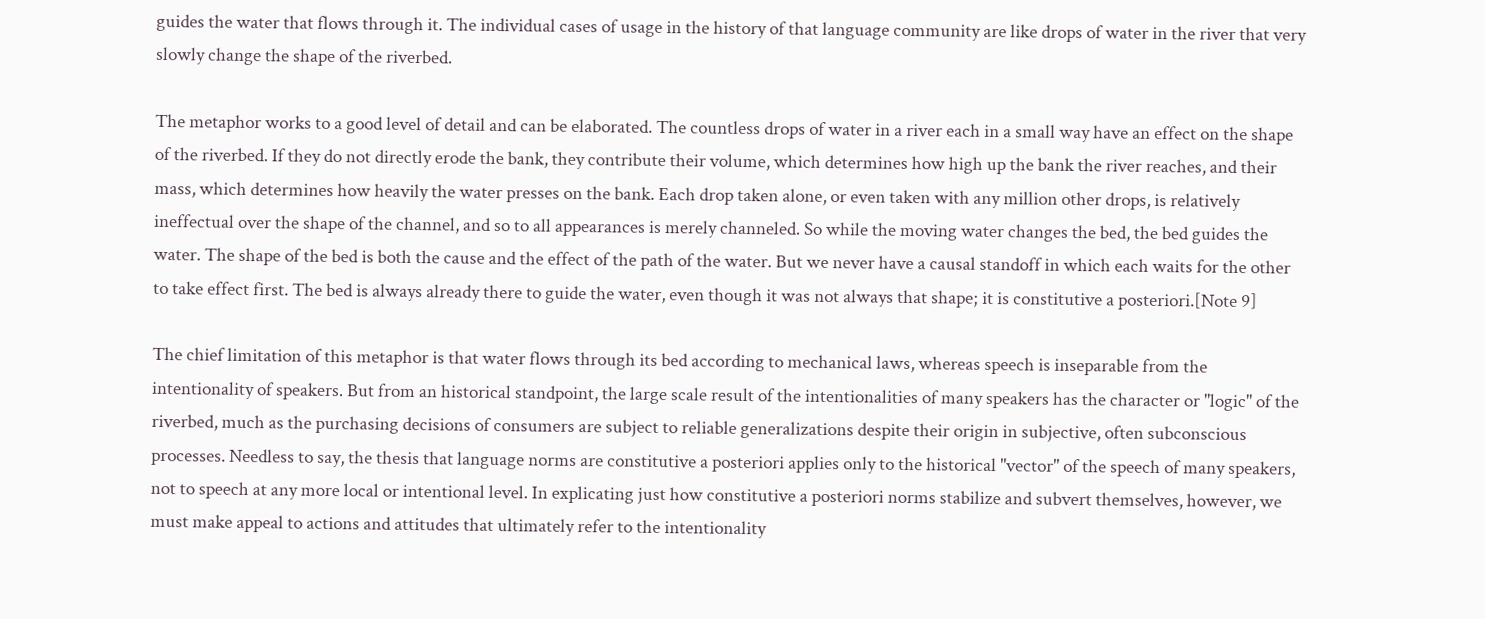guides the water that flows through it. The individual cases of usage in the history of that language community are like drops of water in the river that very slowly change the shape of the riverbed.

The metaphor works to a good level of detail and can be elaborated. The countless drops of water in a river each in a small way have an effect on the shape of the riverbed. If they do not directly erode the bank, they contribute their volume, which determines how high up the bank the river reaches, and their mass, which determines how heavily the water presses on the bank. Each drop taken alone, or even taken with any million other drops, is relatively ineffectual over the shape of the channel, and so to all appearances is merely channeled. So while the moving water changes the bed, the bed guides the water. The shape of the bed is both the cause and the effect of the path of the water. But we never have a causal standoff in which each waits for the other to take effect first. The bed is always already there to guide the water, even though it was not always that shape; it is constitutive a posteriori.[Note 9]

The chief limitation of this metaphor is that water flows through its bed according to mechanical laws, whereas speech is inseparable from the intentionality of speakers. But from an historical standpoint, the large scale result of the intentionalities of many speakers has the character or "logic" of the riverbed, much as the purchasing decisions of consumers are subject to reliable generalizations despite their origin in subjective, often subconscious processes. Needless to say, the thesis that language norms are constitutive a posteriori applies only to the historical "vector" of the speech of many speakers, not to speech at any more local or intentional level. In explicating just how constitutive a posteriori norms stabilize and subvert themselves, however, we must make appeal to actions and attitudes that ultimately refer to the intentionality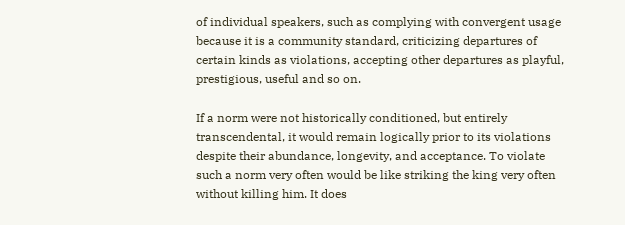of individual speakers, such as complying with convergent usage because it is a community standard, criticizing departures of certain kinds as violations, accepting other departures as playful, prestigious, useful and so on.

If a norm were not historically conditioned, but entirely transcendental, it would remain logically prior to its violations despite their abundance, longevity, and acceptance. To violate such a norm very often would be like striking the king very often without killing him. It does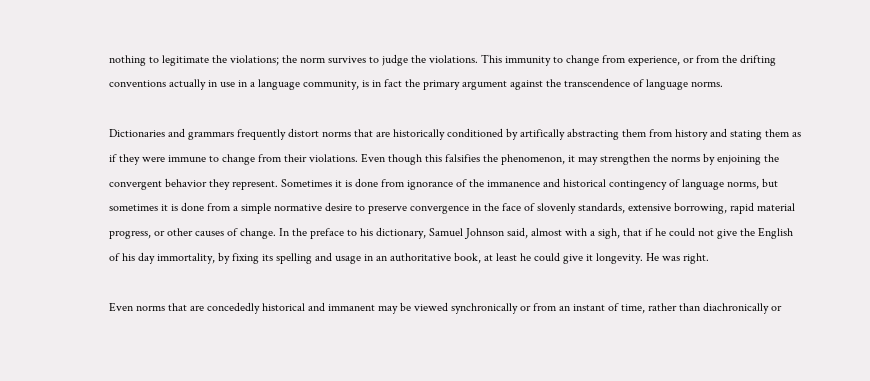nothing to legitimate the violations; the norm survives to judge the violations. This immunity to change from experience, or from the drifting conventions actually in use in a language community, is in fact the primary argument against the transcendence of language norms.

Dictionaries and grammars frequently distort norms that are historically conditioned by artifically abstracting them from history and stating them as if they were immune to change from their violations. Even though this falsifies the phenomenon, it may strengthen the norms by enjoining the convergent behavior they represent. Sometimes it is done from ignorance of the immanence and historical contingency of language norms, but sometimes it is done from a simple normative desire to preserve convergence in the face of slovenly standards, extensive borrowing, rapid material progress, or other causes of change. In the preface to his dictionary, Samuel Johnson said, almost with a sigh, that if he could not give the English of his day immortality, by fixing its spelling and usage in an authoritative book, at least he could give it longevity. He was right.

Even norms that are concededly historical and immanent may be viewed synchronically or from an instant of time, rather than diachronically or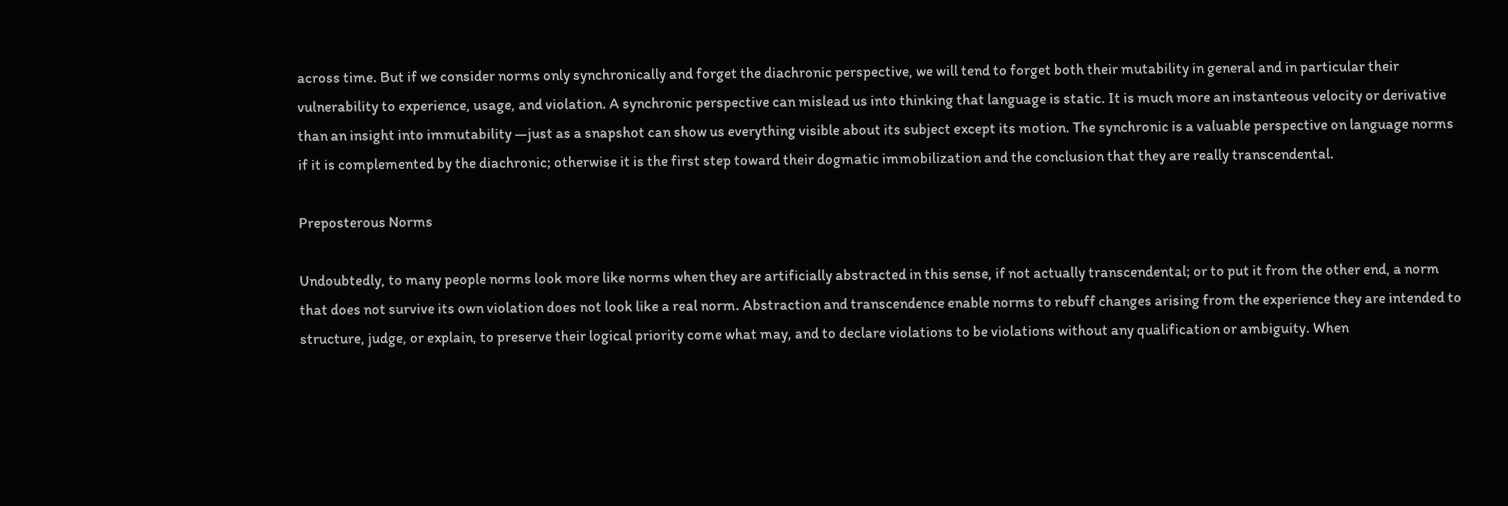across time. But if we consider norms only synchronically and forget the diachronic perspective, we will tend to forget both their mutability in general and in particular their vulnerability to experience, usage, and violation. A synchronic perspective can mislead us into thinking that language is static. It is much more an instanteous velocity or derivative than an insight into immutability —just as a snapshot can show us everything visible about its subject except its motion. The synchronic is a valuable perspective on language norms if it is complemented by the diachronic; otherwise it is the first step toward their dogmatic immobilization and the conclusion that they are really transcendental.

Preposterous Norms

Undoubtedly, to many people norms look more like norms when they are artificially abstracted in this sense, if not actually transcendental; or to put it from the other end, a norm that does not survive its own violation does not look like a real norm. Abstraction and transcendence enable norms to rebuff changes arising from the experience they are intended to structure, judge, or explain, to preserve their logical priority come what may, and to declare violations to be violations without any qualification or ambiguity. When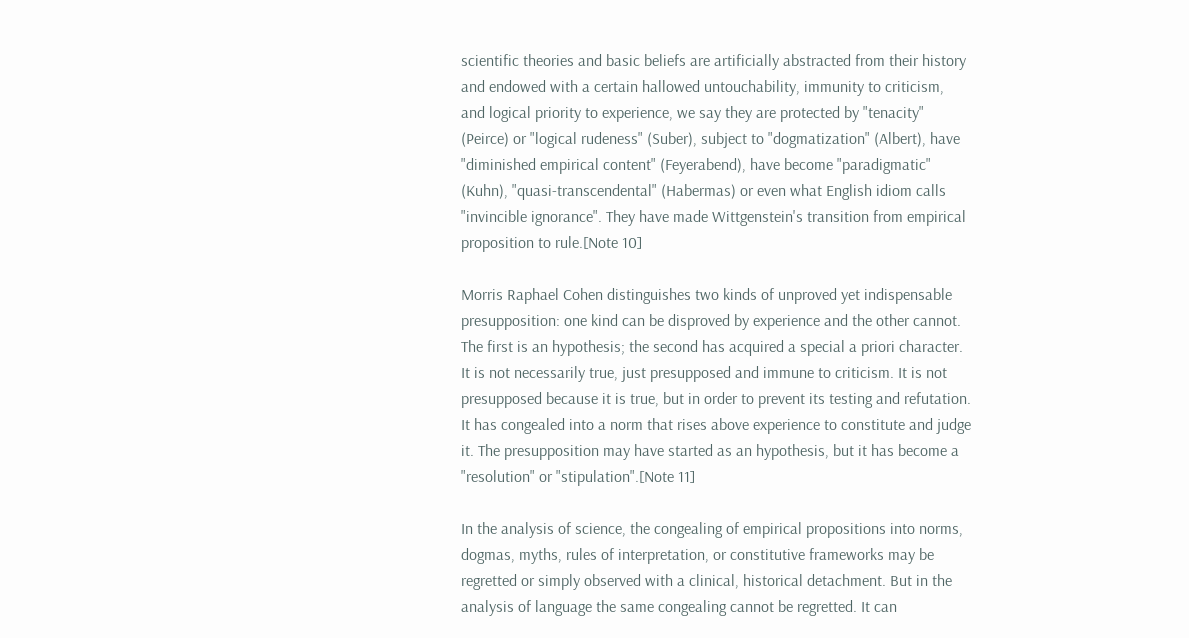scientific theories and basic beliefs are artificially abstracted from their history and endowed with a certain hallowed untouchability, immunity to criticism, and logical priority to experience, we say they are protected by "tenacity" (Peirce) or "logical rudeness" (Suber), subject to "dogmatization" (Albert), have "diminished empirical content" (Feyerabend), have become "paradigmatic" (Kuhn), "quasi-transcendental" (Habermas) or even what English idiom calls "invincible ignorance". They have made Wittgenstein's transition from empirical proposition to rule.[Note 10]

Morris Raphael Cohen distinguishes two kinds of unproved yet indispensable presupposition: one kind can be disproved by experience and the other cannot. The first is an hypothesis; the second has acquired a special a priori character. It is not necessarily true, just presupposed and immune to criticism. It is not presupposed because it is true, but in order to prevent its testing and refutation. It has congealed into a norm that rises above experience to constitute and judge it. The presupposition may have started as an hypothesis, but it has become a "resolution" or "stipulation".[Note 11]

In the analysis of science, the congealing of empirical propositions into norms, dogmas, myths, rules of interpretation, or constitutive frameworks may be regretted or simply observed with a clinical, historical detachment. But in the analysis of language the same congealing cannot be regretted. It can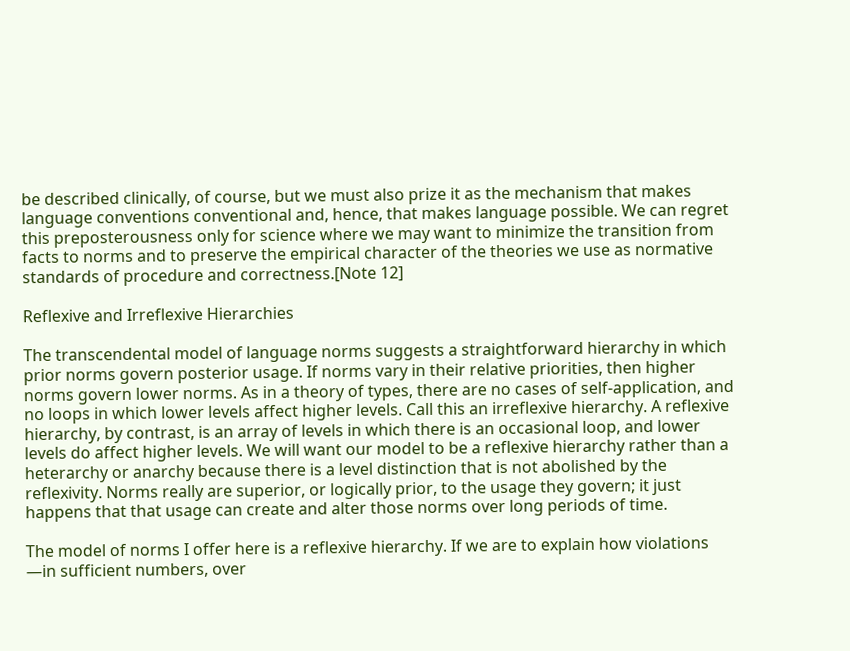be described clinically, of course, but we must also prize it as the mechanism that makes language conventions conventional and, hence, that makes language possible. We can regret this preposterousness only for science where we may want to minimize the transition from facts to norms and to preserve the empirical character of the theories we use as normative standards of procedure and correctness.[Note 12]

Reflexive and Irreflexive Hierarchies

The transcendental model of language norms suggests a straightforward hierarchy in which prior norms govern posterior usage. If norms vary in their relative priorities, then higher norms govern lower norms. As in a theory of types, there are no cases of self-application, and no loops in which lower levels affect higher levels. Call this an irreflexive hierarchy. A reflexive hierarchy, by contrast, is an array of levels in which there is an occasional loop, and lower levels do affect higher levels. We will want our model to be a reflexive hierarchy rather than a heterarchy or anarchy because there is a level distinction that is not abolished by the reflexivity. Norms really are superior, or logically prior, to the usage they govern; it just happens that that usage can create and alter those norms over long periods of time.

The model of norms I offer here is a reflexive hierarchy. If we are to explain how violations —in sufficient numbers, over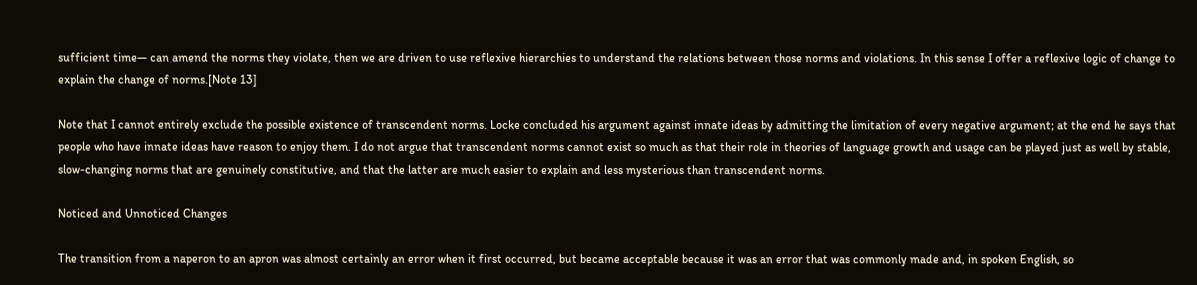sufficient time— can amend the norms they violate, then we are driven to use reflexive hierarchies to understand the relations between those norms and violations. In this sense I offer a reflexive logic of change to explain the change of norms.[Note 13]

Note that I cannot entirely exclude the possible existence of transcendent norms. Locke concluded his argument against innate ideas by admitting the limitation of every negative argument; at the end he says that people who have innate ideas have reason to enjoy them. I do not argue that transcendent norms cannot exist so much as that their role in theories of language growth and usage can be played just as well by stable, slow-changing norms that are genuinely constitutive, and that the latter are much easier to explain and less mysterious than transcendent norms.

Noticed and Unnoticed Changes

The transition from a naperon to an apron was almost certainly an error when it first occurred, but became acceptable because it was an error that was commonly made and, in spoken English, so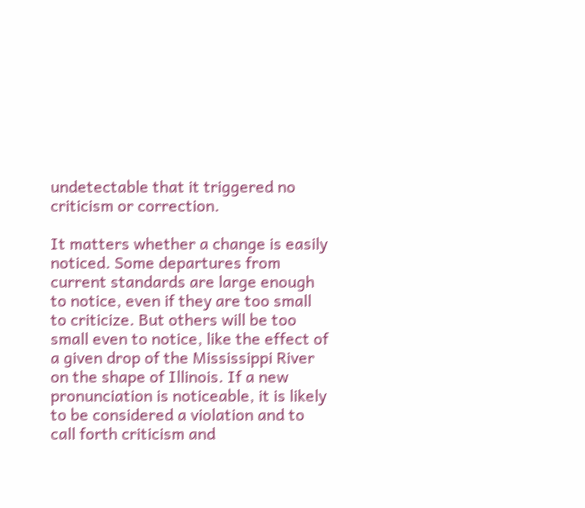undetectable that it triggered no criticism or correction.

It matters whether a change is easily noticed. Some departures from current standards are large enough to notice, even if they are too small to criticize. But others will be too small even to notice, like the effect of a given drop of the Mississippi River on the shape of Illinois. If a new pronunciation is noticeable, it is likely to be considered a violation and to call forth criticism and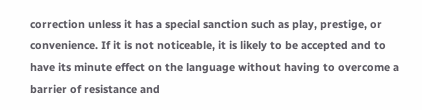correction unless it has a special sanction such as play, prestige, or convenience. If it is not noticeable, it is likely to be accepted and to have its minute effect on the language without having to overcome a barrier of resistance and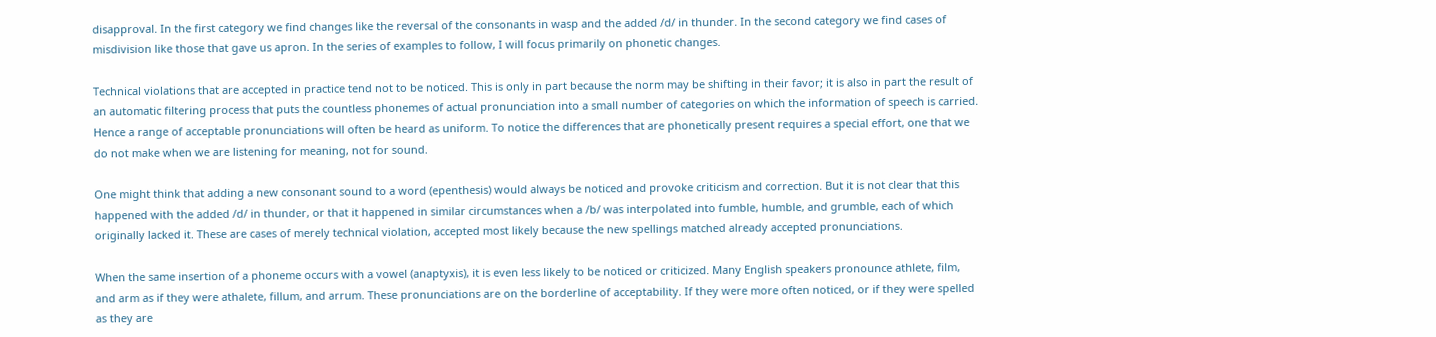disapproval. In the first category we find changes like the reversal of the consonants in wasp and the added /d/ in thunder. In the second category we find cases of misdivision like those that gave us apron. In the series of examples to follow, I will focus primarily on phonetic changes.

Technical violations that are accepted in practice tend not to be noticed. This is only in part because the norm may be shifting in their favor; it is also in part the result of an automatic filtering process that puts the countless phonemes of actual pronunciation into a small number of categories on which the information of speech is carried. Hence a range of acceptable pronunciations will often be heard as uniform. To notice the differences that are phonetically present requires a special effort, one that we do not make when we are listening for meaning, not for sound.

One might think that adding a new consonant sound to a word (epenthesis) would always be noticed and provoke criticism and correction. But it is not clear that this happened with the added /d/ in thunder, or that it happened in similar circumstances when a /b/ was interpolated into fumble, humble, and grumble, each of which originally lacked it. These are cases of merely technical violation, accepted most likely because the new spellings matched already accepted pronunciations.

When the same insertion of a phoneme occurs with a vowel (anaptyxis), it is even less likely to be noticed or criticized. Many English speakers pronounce athlete, film, and arm as if they were athalete, fillum, and arrum. These pronunciations are on the borderline of acceptability. If they were more often noticed, or if they were spelled as they are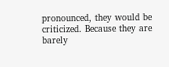pronounced, they would be criticized. Because they are barely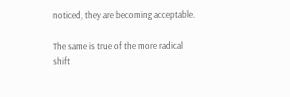noticed, they are becoming acceptable.

The same is true of the more radical shift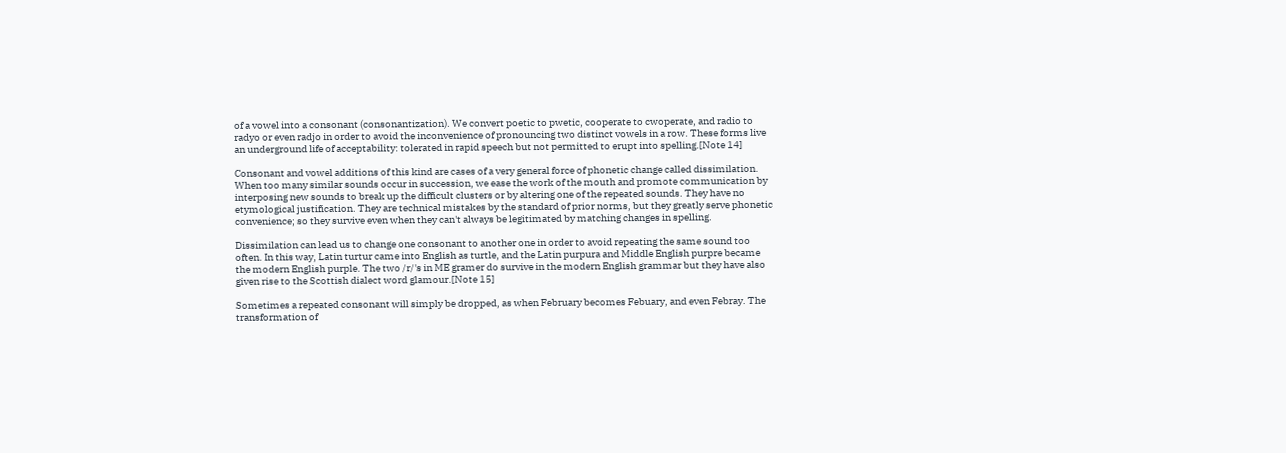of a vowel into a consonant (consonantization). We convert poetic to pwetic, cooperate to cwoperate, and radio to radyo or even radjo in order to avoid the inconvenience of pronouncing two distinct vowels in a row. These forms live an underground life of acceptability: tolerated in rapid speech but not permitted to erupt into spelling.[Note 14]

Consonant and vowel additions of this kind are cases of a very general force of phonetic change called dissimilation. When too many similar sounds occur in succession, we ease the work of the mouth and promote communication by interposing new sounds to break up the difficult clusters or by altering one of the repeated sounds. They have no etymological justification. They are technical mistakes by the standard of prior norms, but they greatly serve phonetic convenience; so they survive even when they can't always be legitimated by matching changes in spelling.

Dissimilation can lead us to change one consonant to another one in order to avoid repeating the same sound too often. In this way, Latin turtur came into English as turtle, and the Latin purpura and Middle English purpre became the modern English purple. The two /r/'s in ME gramer do survive in the modern English grammar but they have also given rise to the Scottish dialect word glamour.[Note 15]

Sometimes a repeated consonant will simply be dropped, as when February becomes Febuary, and even Febray. The transformation of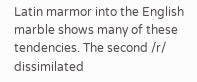Latin marmor into the English marble shows many of these tendencies. The second /r/ dissimilated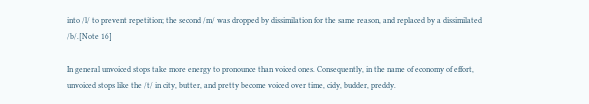into /l/ to prevent repetition; the second /m/ was dropped by dissimilation for the same reason, and replaced by a dissimilated /b/.[Note 16]

In general unvoiced stops take more energy to pronounce than voiced ones. Consequently, in the name of economy of effort, unvoiced stops like the /t/ in city, butter, and pretty become voiced over time, cidy, budder, preddy.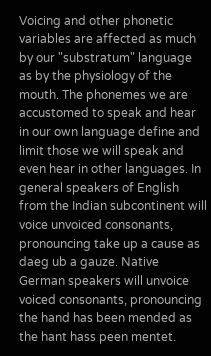Voicing and other phonetic variables are affected as much by our "substratum" language as by the physiology of the mouth. The phonemes we are accustomed to speak and hear in our own language define and limit those we will speak and even hear in other languages. In general speakers of English from the Indian subcontinent will voice unvoiced consonants, pronouncing take up a cause as daeg ub a gauze. Native German speakers will unvoice voiced consonants, pronouncing the hand has been mended as the hant hass peen mentet.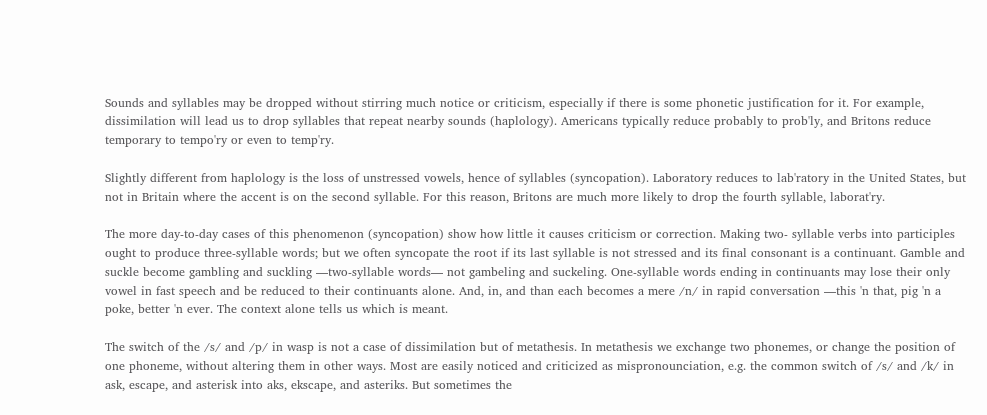Sounds and syllables may be dropped without stirring much notice or criticism, especially if there is some phonetic justification for it. For example, dissimilation will lead us to drop syllables that repeat nearby sounds (haplology). Americans typically reduce probably to prob'ly, and Britons reduce temporary to tempo'ry or even to temp'ry.

Slightly different from haplology is the loss of unstressed vowels, hence of syllables (syncopation). Laboratory reduces to lab'ratory in the United States, but not in Britain where the accent is on the second syllable. For this reason, Britons are much more likely to drop the fourth syllable, laborat'ry.

The more day-to-day cases of this phenomenon (syncopation) show how little it causes criticism or correction. Making two- syllable verbs into participles ought to produce three-syllable words; but we often syncopate the root if its last syllable is not stressed and its final consonant is a continuant. Gamble and suckle become gambling and suckling —two-syllable words— not gambeling and suckeling. One-syllable words ending in continuants may lose their only vowel in fast speech and be reduced to their continuants alone. And, in, and than each becomes a mere /n/ in rapid conversation —this 'n that, pig 'n a poke, better 'n ever. The context alone tells us which is meant.

The switch of the /s/ and /p/ in wasp is not a case of dissimilation but of metathesis. In metathesis we exchange two phonemes, or change the position of one phoneme, without altering them in other ways. Most are easily noticed and criticized as mispronounciation, e.g. the common switch of /s/ and /k/ in ask, escape, and asterisk into aks, ekscape, and asteriks. But sometimes the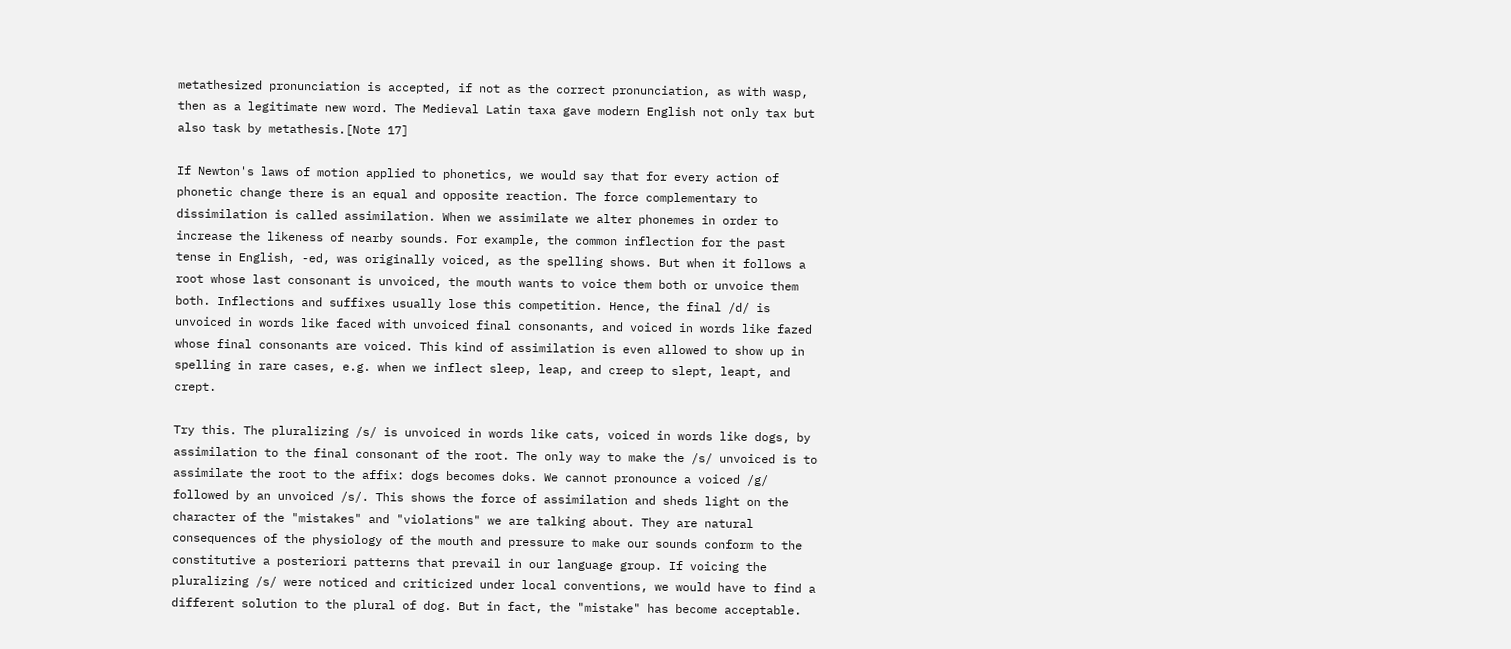metathesized pronunciation is accepted, if not as the correct pronunciation, as with wasp, then as a legitimate new word. The Medieval Latin taxa gave modern English not only tax but also task by metathesis.[Note 17]

If Newton's laws of motion applied to phonetics, we would say that for every action of phonetic change there is an equal and opposite reaction. The force complementary to dissimilation is called assimilation. When we assimilate we alter phonemes in order to increase the likeness of nearby sounds. For example, the common inflection for the past tense in English, -ed, was originally voiced, as the spelling shows. But when it follows a root whose last consonant is unvoiced, the mouth wants to voice them both or unvoice them both. Inflections and suffixes usually lose this competition. Hence, the final /d/ is unvoiced in words like faced with unvoiced final consonants, and voiced in words like fazed whose final consonants are voiced. This kind of assimilation is even allowed to show up in spelling in rare cases, e.g. when we inflect sleep, leap, and creep to slept, leapt, and crept.

Try this. The pluralizing /s/ is unvoiced in words like cats, voiced in words like dogs, by assimilation to the final consonant of the root. The only way to make the /s/ unvoiced is to assimilate the root to the affix: dogs becomes doks. We cannot pronounce a voiced /g/ followed by an unvoiced /s/. This shows the force of assimilation and sheds light on the character of the "mistakes" and "violations" we are talking about. They are natural consequences of the physiology of the mouth and pressure to make our sounds conform to the constitutive a posteriori patterns that prevail in our language group. If voicing the pluralizing /s/ were noticed and criticized under local conventions, we would have to find a different solution to the plural of dog. But in fact, the "mistake" has become acceptable.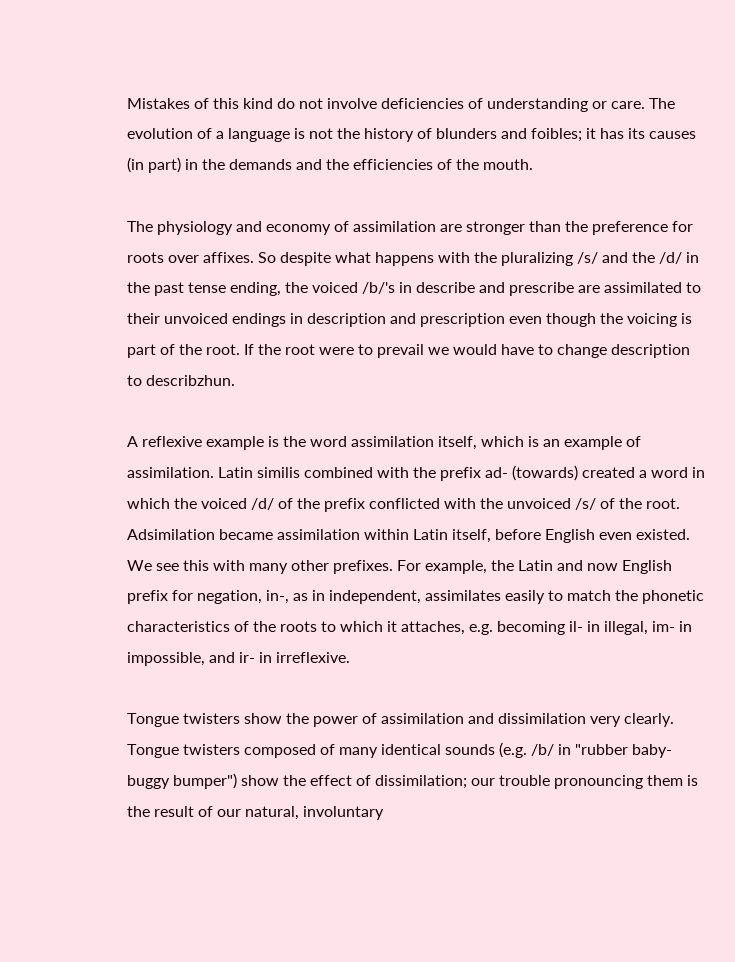Mistakes of this kind do not involve deficiencies of understanding or care. The evolution of a language is not the history of blunders and foibles; it has its causes (in part) in the demands and the efficiencies of the mouth.

The physiology and economy of assimilation are stronger than the preference for roots over affixes. So despite what happens with the pluralizing /s/ and the /d/ in the past tense ending, the voiced /b/'s in describe and prescribe are assimilated to their unvoiced endings in description and prescription even though the voicing is part of the root. If the root were to prevail we would have to change description to describzhun.

A reflexive example is the word assimilation itself, which is an example of assimilation. Latin similis combined with the prefix ad- (towards) created a word in which the voiced /d/ of the prefix conflicted with the unvoiced /s/ of the root. Adsimilation became assimilation within Latin itself, before English even existed. We see this with many other prefixes. For example, the Latin and now English prefix for negation, in-, as in independent, assimilates easily to match the phonetic characteristics of the roots to which it attaches, e.g. becoming il- in illegal, im- in impossible, and ir- in irreflexive.

Tongue twisters show the power of assimilation and dissimilation very clearly. Tongue twisters composed of many identical sounds (e.g. /b/ in "rubber baby-buggy bumper") show the effect of dissimilation; our trouble pronouncing them is the result of our natural, involuntary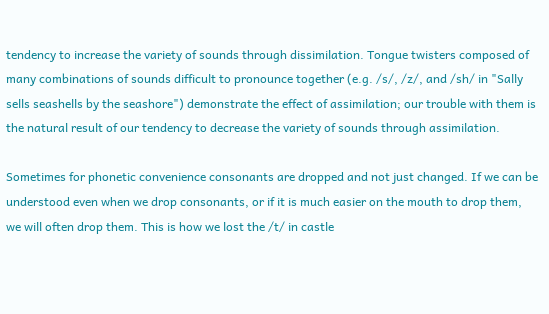tendency to increase the variety of sounds through dissimilation. Tongue twisters composed of many combinations of sounds difficult to pronounce together (e.g. /s/, /z/, and /sh/ in "Sally sells seashells by the seashore") demonstrate the effect of assimilation; our trouble with them is the natural result of our tendency to decrease the variety of sounds through assimilation.

Sometimes for phonetic convenience consonants are dropped and not just changed. If we can be understood even when we drop consonants, or if it is much easier on the mouth to drop them, we will often drop them. This is how we lost the /t/ in castle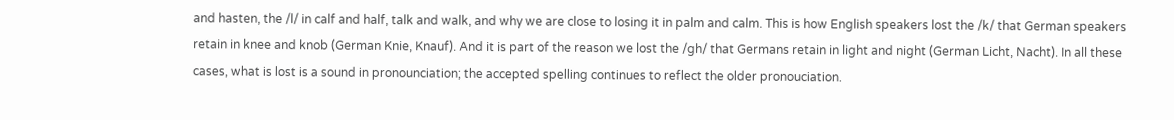and hasten, the /l/ in calf and half, talk and walk, and why we are close to losing it in palm and calm. This is how English speakers lost the /k/ that German speakers retain in knee and knob (German Knie, Knauf). And it is part of the reason we lost the /gh/ that Germans retain in light and night (German Licht, Nacht). In all these cases, what is lost is a sound in pronounciation; the accepted spelling continues to reflect the older pronouciation.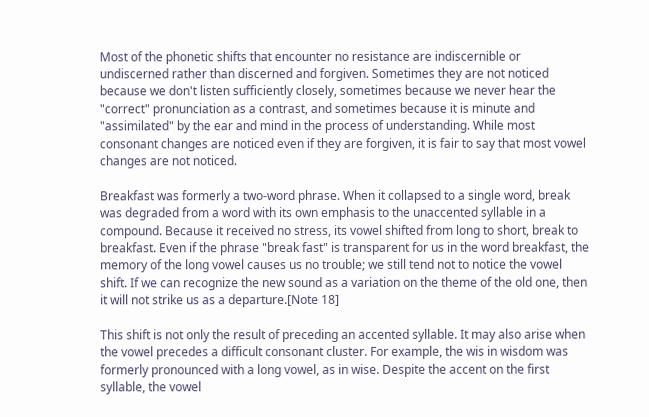Most of the phonetic shifts that encounter no resistance are indiscernible or undiscerned rather than discerned and forgiven. Sometimes they are not noticed because we don't listen sufficiently closely, sometimes because we never hear the "correct" pronunciation as a contrast, and sometimes because it is minute and "assimilated" by the ear and mind in the process of understanding. While most consonant changes are noticed even if they are forgiven, it is fair to say that most vowel changes are not noticed.

Breakfast was formerly a two-word phrase. When it collapsed to a single word, break was degraded from a word with its own emphasis to the unaccented syllable in a compound. Because it received no stress, its vowel shifted from long to short, break to breakfast. Even if the phrase "break fast" is transparent for us in the word breakfast, the memory of the long vowel causes us no trouble; we still tend not to notice the vowel shift. If we can recognize the new sound as a variation on the theme of the old one, then it will not strike us as a departure.[Note 18]

This shift is not only the result of preceding an accented syllable. It may also arise when the vowel precedes a difficult consonant cluster. For example, the wis in wisdom was formerly pronounced with a long vowel, as in wise. Despite the accent on the first syllable, the vowel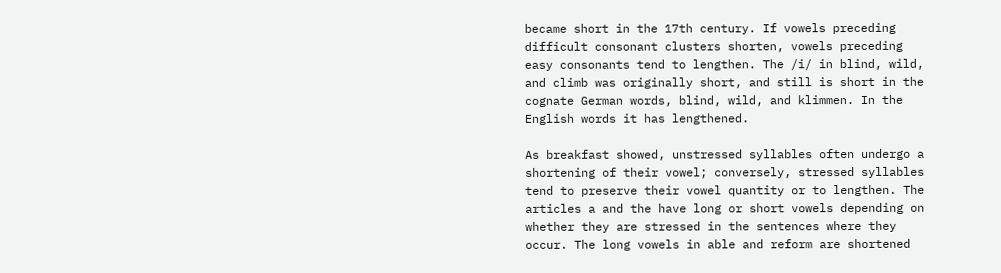became short in the 17th century. If vowels preceding difficult consonant clusters shorten, vowels preceding easy consonants tend to lengthen. The /i/ in blind, wild, and climb was originally short, and still is short in the cognate German words, blind, wild, and klimmen. In the English words it has lengthened.

As breakfast showed, unstressed syllables often undergo a shortening of their vowel; conversely, stressed syllables tend to preserve their vowel quantity or to lengthen. The articles a and the have long or short vowels depending on whether they are stressed in the sentences where they occur. The long vowels in able and reform are shortened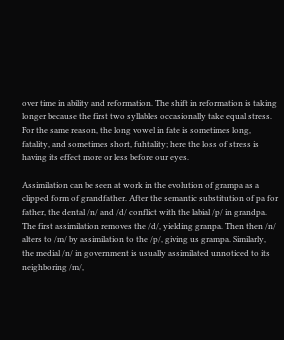over time in ability and reformation. The shift in reformation is taking longer because the first two syllables occasionally take equal stress. For the same reason, the long vowel in fate is sometimes long, fatality, and sometimes short, fuhtality; here the loss of stress is having its effect more or less before our eyes.

Assimilation can be seen at work in the evolution of grampa as a clipped form of grandfather. After the semantic substitution of pa for father, the dental /n/ and /d/ conflict with the labial /p/ in grandpa. The first assimilation removes the /d/, yielding granpa. Then then /n/ alters to /m/ by assimilation to the /p/, giving us grampa. Similarly, the medial /n/ in government is usually assimilated unnoticed to its neighboring /m/,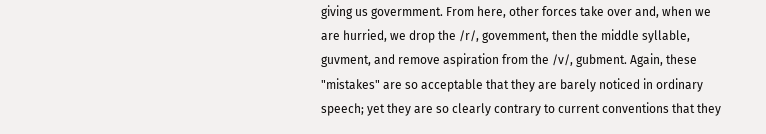giving us govermment. From here, other forces take over and, when we are hurried, we drop the /r/, govemment, then the middle syllable, guvment, and remove aspiration from the /v/, gubment. Again, these "mistakes" are so acceptable that they are barely noticed in ordinary speech; yet they are so clearly contrary to current conventions that they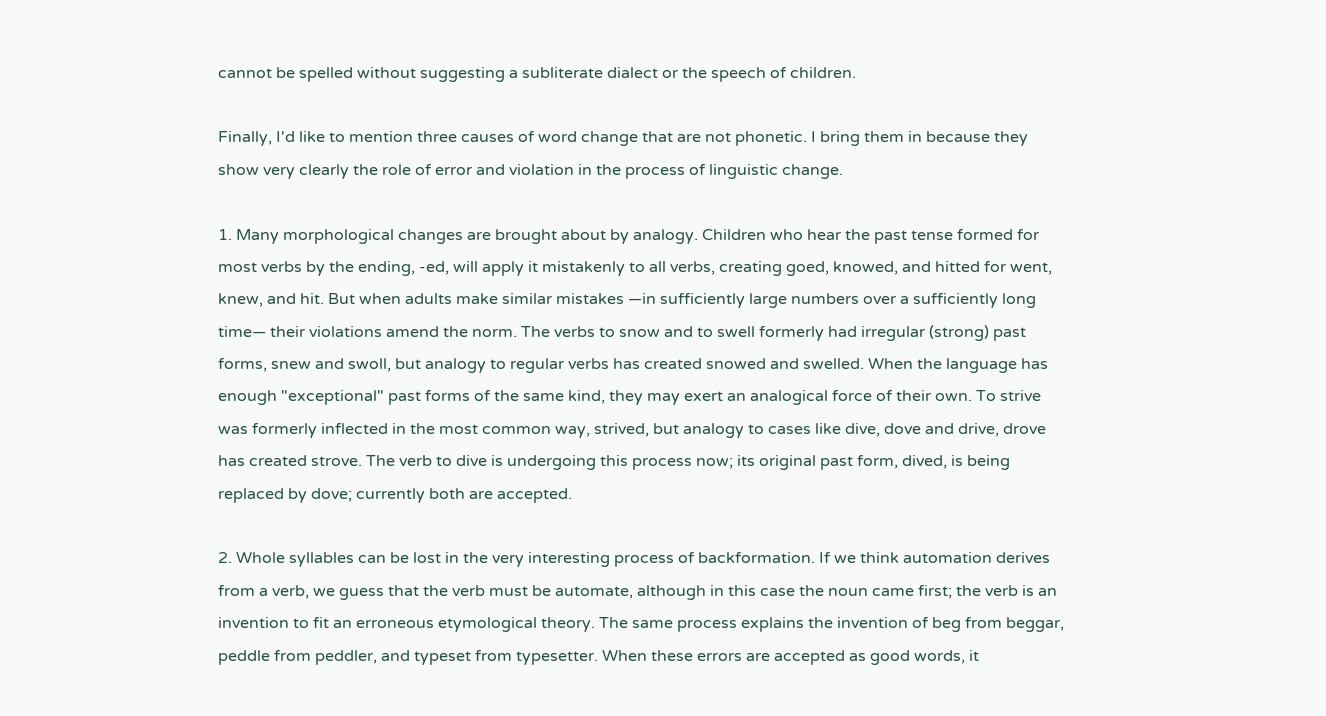cannot be spelled without suggesting a subliterate dialect or the speech of children.

Finally, I'd like to mention three causes of word change that are not phonetic. I bring them in because they show very clearly the role of error and violation in the process of linguistic change.

1. Many morphological changes are brought about by analogy. Children who hear the past tense formed for most verbs by the ending, -ed, will apply it mistakenly to all verbs, creating goed, knowed, and hitted for went, knew, and hit. But when adults make similar mistakes —in sufficiently large numbers over a sufficiently long time— their violations amend the norm. The verbs to snow and to swell formerly had irregular (strong) past forms, snew and swoll, but analogy to regular verbs has created snowed and swelled. When the language has enough "exceptional" past forms of the same kind, they may exert an analogical force of their own. To strive was formerly inflected in the most common way, strived, but analogy to cases like dive, dove and drive, drove has created strove. The verb to dive is undergoing this process now; its original past form, dived, is being replaced by dove; currently both are accepted.

2. Whole syllables can be lost in the very interesting process of backformation. If we think automation derives from a verb, we guess that the verb must be automate, although in this case the noun came first; the verb is an invention to fit an erroneous etymological theory. The same process explains the invention of beg from beggar, peddle from peddler, and typeset from typesetter. When these errors are accepted as good words, it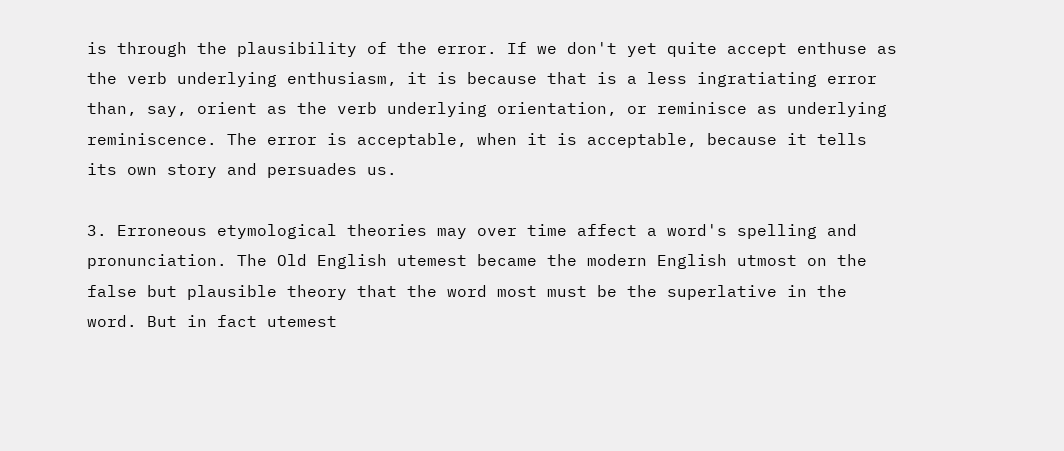is through the plausibility of the error. If we don't yet quite accept enthuse as the verb underlying enthusiasm, it is because that is a less ingratiating error than, say, orient as the verb underlying orientation, or reminisce as underlying reminiscence. The error is acceptable, when it is acceptable, because it tells its own story and persuades us.

3. Erroneous etymological theories may over time affect a word's spelling and pronunciation. The Old English utemest became the modern English utmost on the false but plausible theory that the word most must be the superlative in the word. But in fact utemest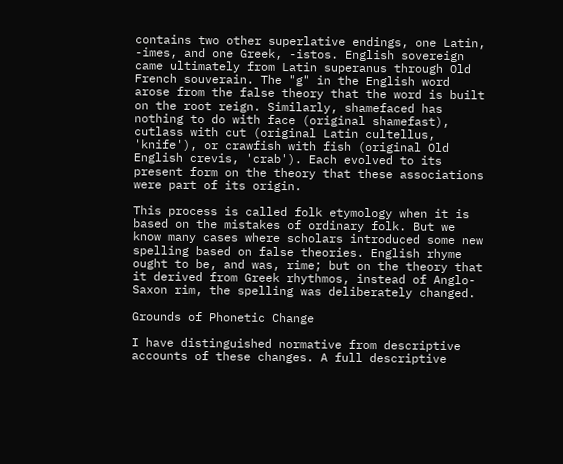contains two other superlative endings, one Latin, -imes, and one Greek, -istos. English sovereign came ultimately from Latin superanus through Old French souverain. The "g" in the English word arose from the false theory that the word is built on the root reign. Similarly, shamefaced has nothing to do with face (original shamefast), cutlass with cut (original Latin cultellus, 'knife'), or crawfish with fish (original Old English crevis, 'crab'). Each evolved to its present form on the theory that these associations were part of its origin.

This process is called folk etymology when it is based on the mistakes of ordinary folk. But we know many cases where scholars introduced some new spelling based on false theories. English rhyme ought to be, and was, rime; but on the theory that it derived from Greek rhythmos, instead of Anglo-Saxon rim, the spelling was deliberately changed.

Grounds of Phonetic Change

I have distinguished normative from descriptive accounts of these changes. A full descriptive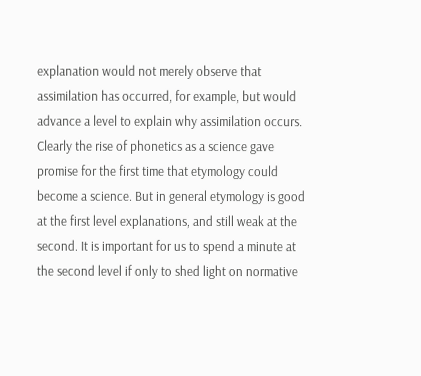explanation would not merely observe that assimilation has occurred, for example, but would advance a level to explain why assimilation occurs. Clearly the rise of phonetics as a science gave promise for the first time that etymology could become a science. But in general etymology is good at the first level explanations, and still weak at the second. It is important for us to spend a minute at the second level if only to shed light on normative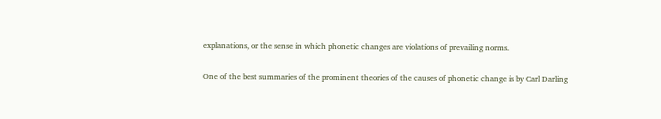explanations, or the sense in which phonetic changes are violations of prevailing norms.

One of the best summaries of the prominent theories of the causes of phonetic change is by Carl Darling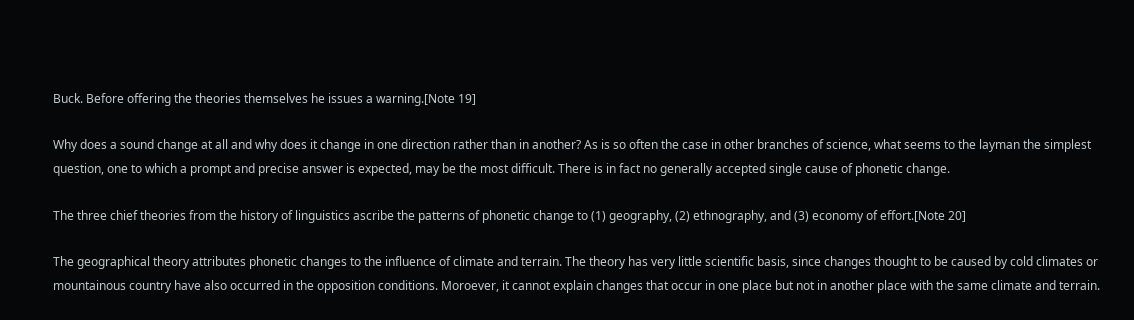Buck. Before offering the theories themselves he issues a warning.[Note 19]

Why does a sound change at all and why does it change in one direction rather than in another? As is so often the case in other branches of science, what seems to the layman the simplest question, one to which a prompt and precise answer is expected, may be the most difficult. There is in fact no generally accepted single cause of phonetic change.

The three chief theories from the history of linguistics ascribe the patterns of phonetic change to (1) geography, (2) ethnography, and (3) economy of effort.[Note 20]

The geographical theory attributes phonetic changes to the influence of climate and terrain. The theory has very little scientific basis, since changes thought to be caused by cold climates or mountainous country have also occurred in the opposition conditions. Moroever, it cannot explain changes that occur in one place but not in another place with the same climate and terrain.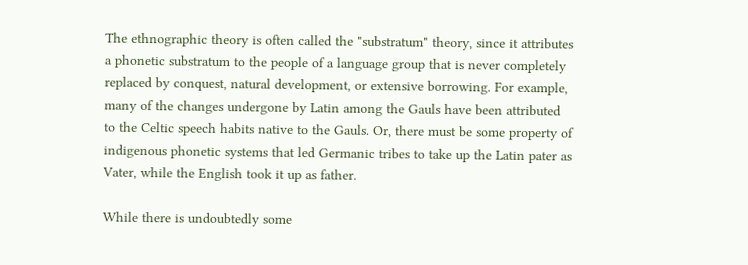The ethnographic theory is often called the "substratum" theory, since it attributes a phonetic substratum to the people of a language group that is never completely replaced by conquest, natural development, or extensive borrowing. For example, many of the changes undergone by Latin among the Gauls have been attributed to the Celtic speech habits native to the Gauls. Or, there must be some property of indigenous phonetic systems that led Germanic tribes to take up the Latin pater as Vater, while the English took it up as father.

While there is undoubtedly some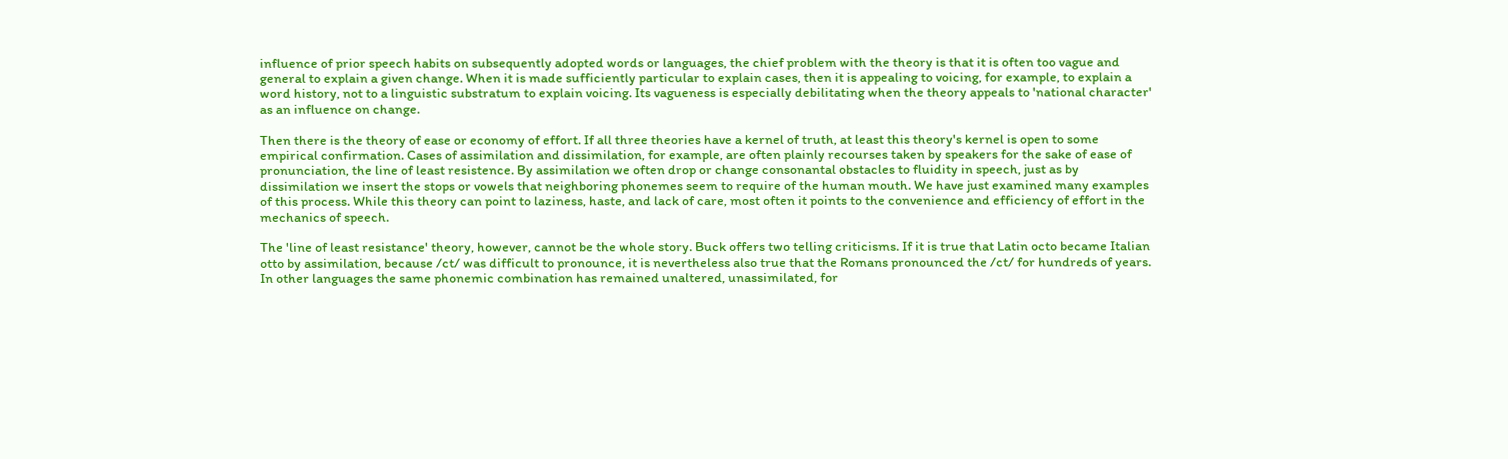influence of prior speech habits on subsequently adopted words or languages, the chief problem with the theory is that it is often too vague and general to explain a given change. When it is made sufficiently particular to explain cases, then it is appealing to voicing, for example, to explain a word history, not to a linguistic substratum to explain voicing. Its vagueness is especially debilitating when the theory appeals to 'national character' as an influence on change.

Then there is the theory of ease or economy of effort. If all three theories have a kernel of truth, at least this theory's kernel is open to some empirical confirmation. Cases of assimilation and dissimilation, for example, are often plainly recourses taken by speakers for the sake of ease of pronunciation, the line of least resistence. By assimilation we often drop or change consonantal obstacles to fluidity in speech, just as by dissimilation we insert the stops or vowels that neighboring phonemes seem to require of the human mouth. We have just examined many examples of this process. While this theory can point to laziness, haste, and lack of care, most often it points to the convenience and efficiency of effort in the mechanics of speech.

The 'line of least resistance' theory, however, cannot be the whole story. Buck offers two telling criticisms. If it is true that Latin octo became Italian otto by assimilation, because /ct/ was difficult to pronounce, it is nevertheless also true that the Romans pronounced the /ct/ for hundreds of years. In other languages the same phonemic combination has remained unaltered, unassimilated, for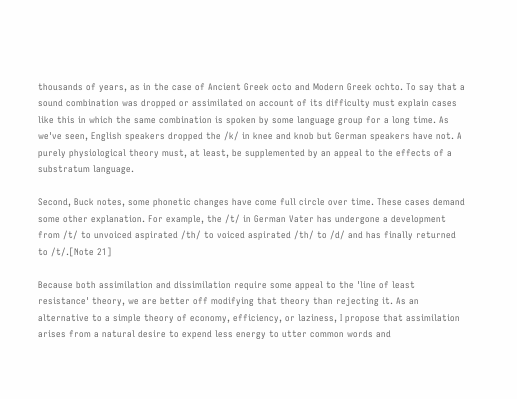thousands of years, as in the case of Ancient Greek octo and Modern Greek ochto. To say that a sound combination was dropped or assimilated on account of its difficulty must explain cases like this in which the same combination is spoken by some language group for a long time. As we've seen, English speakers dropped the /k/ in knee and knob but German speakers have not. A purely physiological theory must, at least, be supplemented by an appeal to the effects of a substratum language.

Second, Buck notes, some phonetic changes have come full circle over time. These cases demand some other explanation. For example, the /t/ in German Vater has undergone a development from /t/ to unvoiced aspirated /th/ to voiced aspirated /th/ to /d/ and has finally returned to /t/.[Note 21]

Because both assimilation and dissimilation require some appeal to the 'line of least resistance' theory, we are better off modifying that theory than rejecting it. As an alternative to a simple theory of economy, efficiency, or laziness, I propose that assimilation arises from a natural desire to expend less energy to utter common words and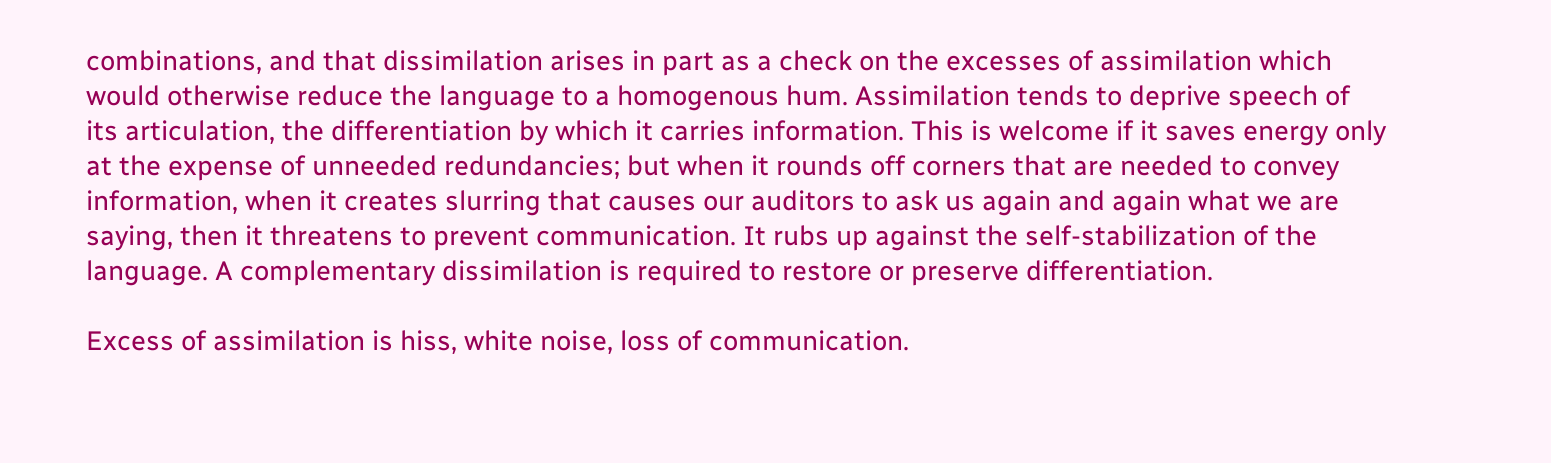combinations, and that dissimilation arises in part as a check on the excesses of assimilation which would otherwise reduce the language to a homogenous hum. Assimilation tends to deprive speech of its articulation, the differentiation by which it carries information. This is welcome if it saves energy only at the expense of unneeded redundancies; but when it rounds off corners that are needed to convey information, when it creates slurring that causes our auditors to ask us again and again what we are saying, then it threatens to prevent communication. It rubs up against the self-stabilization of the language. A complementary dissimilation is required to restore or preserve differentiation.

Excess of assimilation is hiss, white noise, loss of communication.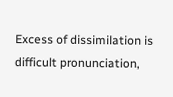Excess of dissimilation is difficult pronunciation,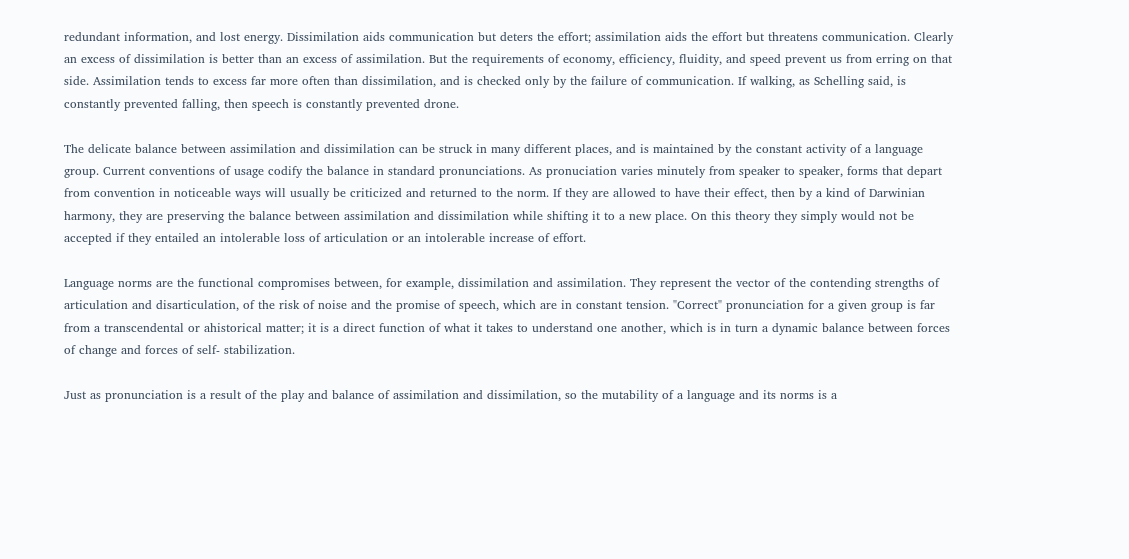redundant information, and lost energy. Dissimilation aids communication but deters the effort; assimilation aids the effort but threatens communication. Clearly an excess of dissimilation is better than an excess of assimilation. But the requirements of economy, efficiency, fluidity, and speed prevent us from erring on that side. Assimilation tends to excess far more often than dissimilation, and is checked only by the failure of communication. If walking, as Schelling said, is constantly prevented falling, then speech is constantly prevented drone.

The delicate balance between assimilation and dissimilation can be struck in many different places, and is maintained by the constant activity of a language group. Current conventions of usage codify the balance in standard pronunciations. As pronuciation varies minutely from speaker to speaker, forms that depart from convention in noticeable ways will usually be criticized and returned to the norm. If they are allowed to have their effect, then by a kind of Darwinian harmony, they are preserving the balance between assimilation and dissimilation while shifting it to a new place. On this theory they simply would not be accepted if they entailed an intolerable loss of articulation or an intolerable increase of effort.

Language norms are the functional compromises between, for example, dissimilation and assimilation. They represent the vector of the contending strengths of articulation and disarticulation, of the risk of noise and the promise of speech, which are in constant tension. "Correct" pronunciation for a given group is far from a transcendental or ahistorical matter; it is a direct function of what it takes to understand one another, which is in turn a dynamic balance between forces of change and forces of self- stabilization.

Just as pronunciation is a result of the play and balance of assimilation and dissimilation, so the mutability of a language and its norms is a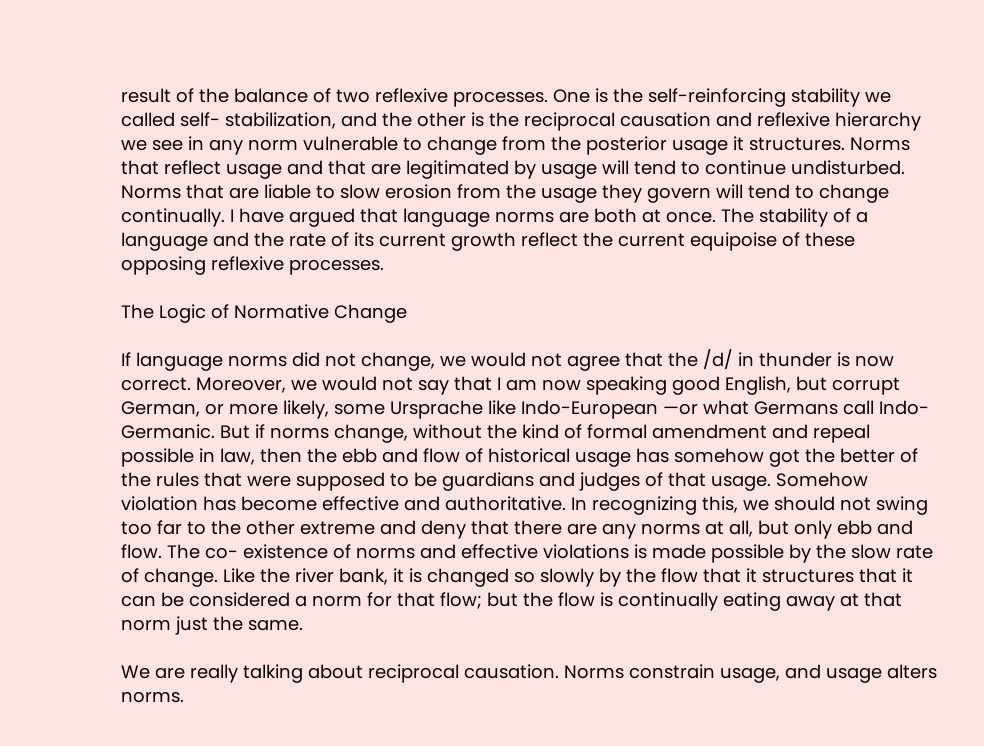result of the balance of two reflexive processes. One is the self-reinforcing stability we called self- stabilization, and the other is the reciprocal causation and reflexive hierarchy we see in any norm vulnerable to change from the posterior usage it structures. Norms that reflect usage and that are legitimated by usage will tend to continue undisturbed. Norms that are liable to slow erosion from the usage they govern will tend to change continually. I have argued that language norms are both at once. The stability of a language and the rate of its current growth reflect the current equipoise of these opposing reflexive processes.

The Logic of Normative Change

If language norms did not change, we would not agree that the /d/ in thunder is now correct. Moreover, we would not say that I am now speaking good English, but corrupt German, or more likely, some Ursprache like Indo-European —or what Germans call Indo-Germanic. But if norms change, without the kind of formal amendment and repeal possible in law, then the ebb and flow of historical usage has somehow got the better of the rules that were supposed to be guardians and judges of that usage. Somehow violation has become effective and authoritative. In recognizing this, we should not swing too far to the other extreme and deny that there are any norms at all, but only ebb and flow. The co- existence of norms and effective violations is made possible by the slow rate of change. Like the river bank, it is changed so slowly by the flow that it structures that it can be considered a norm for that flow; but the flow is continually eating away at that norm just the same.

We are really talking about reciprocal causation. Norms constrain usage, and usage alters norms.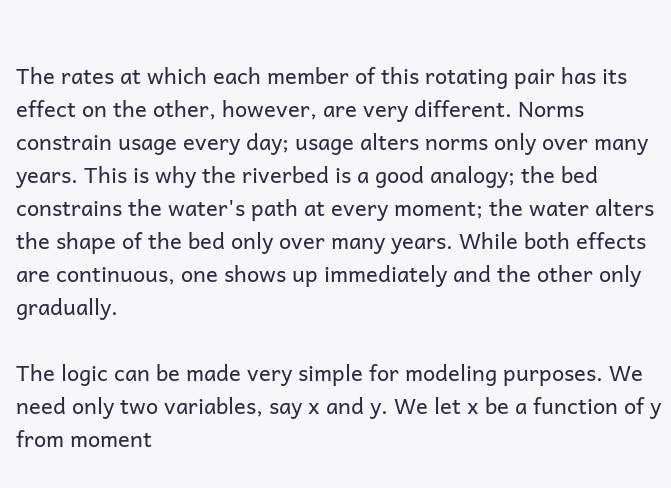The rates at which each member of this rotating pair has its effect on the other, however, are very different. Norms constrain usage every day; usage alters norms only over many years. This is why the riverbed is a good analogy; the bed constrains the water's path at every moment; the water alters the shape of the bed only over many years. While both effects are continuous, one shows up immediately and the other only gradually.

The logic can be made very simple for modeling purposes. We need only two variables, say x and y. We let x be a function of y from moment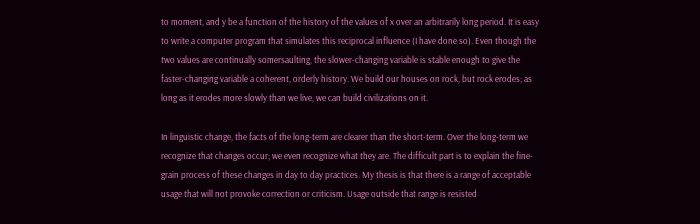to moment, and y be a function of the history of the values of x over an arbitrarily long period. It is easy to write a computer program that simulates this reciprocal influence (I have done so). Even though the two values are continually somersaulting, the slower-changing variable is stable enough to give the faster-changing variable a coherent, orderly history. We build our houses on rock, but rock erodes; as long as it erodes more slowly than we live, we can build civilizations on it.

In linguistic change, the facts of the long-term are clearer than the short-term. Over the long-term we recognize that changes occur; we even recognize what they are. The difficult part is to explain the fine-grain process of these changes in day to day practices. My thesis is that there is a range of acceptable usage that will not provoke correction or criticism. Usage outside that range is resisted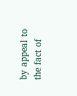by appeal to the fact of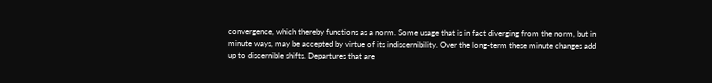convergence, which thereby functions as a norm. Some usage that is in fact diverging from the norm, but in minute ways, may be accepted by virtue of its indiscernibility. Over the long-term these minute changes add up to discernible shifts. Departures that are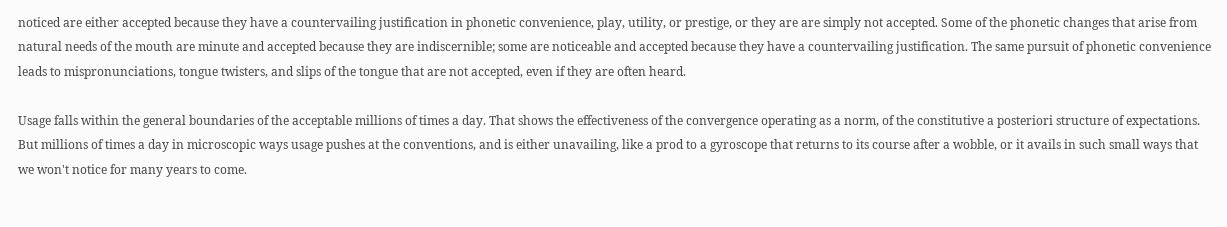noticed are either accepted because they have a countervailing justification in phonetic convenience, play, utility, or prestige, or they are are simply not accepted. Some of the phonetic changes that arise from natural needs of the mouth are minute and accepted because they are indiscernible; some are noticeable and accepted because they have a countervailing justification. The same pursuit of phonetic convenience leads to mispronunciations, tongue twisters, and slips of the tongue that are not accepted, even if they are often heard.

Usage falls within the general boundaries of the acceptable millions of times a day. That shows the effectiveness of the convergence operating as a norm, of the constitutive a posteriori structure of expectations. But millions of times a day in microscopic ways usage pushes at the conventions, and is either unavailing, like a prod to a gyroscope that returns to its course after a wobble, or it avails in such small ways that we won't notice for many years to come.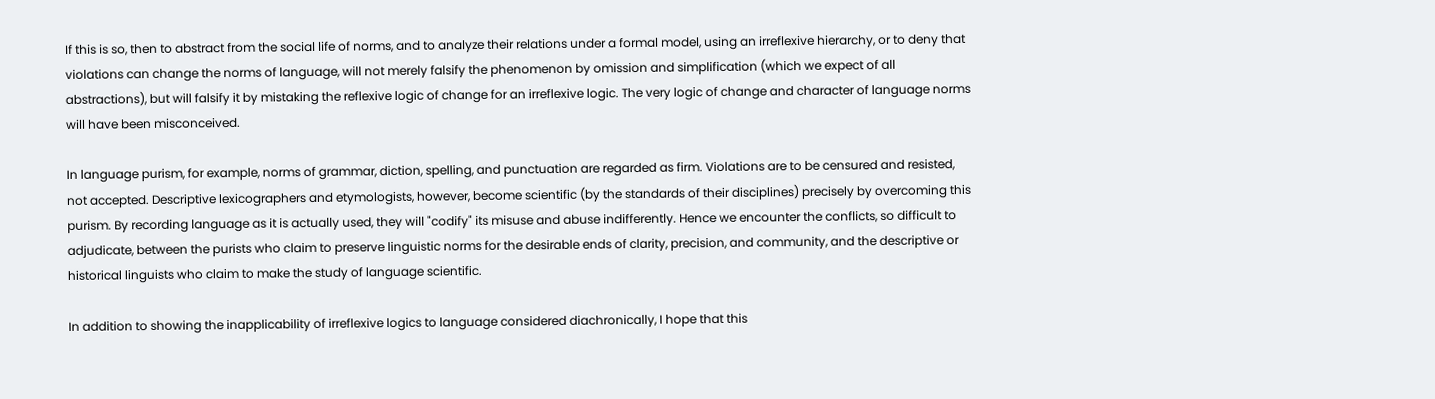If this is so, then to abstract from the social life of norms, and to analyze their relations under a formal model, using an irreflexive hierarchy, or to deny that violations can change the norms of language, will not merely falsify the phenomenon by omission and simplification (which we expect of all abstractions), but will falsify it by mistaking the reflexive logic of change for an irreflexive logic. The very logic of change and character of language norms will have been misconceived.

In language purism, for example, norms of grammar, diction, spelling, and punctuation are regarded as firm. Violations are to be censured and resisted, not accepted. Descriptive lexicographers and etymologists, however, become scientific (by the standards of their disciplines) precisely by overcoming this purism. By recording language as it is actually used, they will "codify" its misuse and abuse indifferently. Hence we encounter the conflicts, so difficult to adjudicate, between the purists who claim to preserve linguistic norms for the desirable ends of clarity, precision, and community, and the descriptive or historical linguists who claim to make the study of language scientific.

In addition to showing the inapplicability of irreflexive logics to language considered diachronically, I hope that this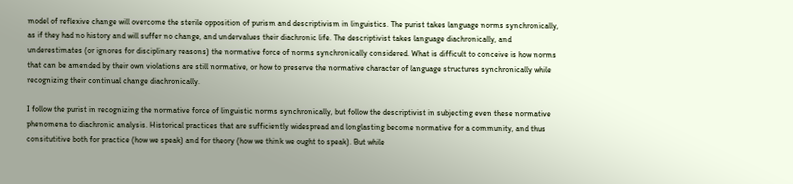model of reflexive change will overcome the sterile opposition of purism and descriptivism in linguistics. The purist takes language norms synchronically, as if they had no history and will suffer no change, and undervalues their diachronic life. The descriptivist takes language diachronically, and underestimates (or ignores for disciplinary reasons) the normative force of norms synchronically considered. What is difficult to conceive is how norms that can be amended by their own violations are still normative, or how to preserve the normative character of language structures synchronically while recognizing their continual change diachronically.

I follow the purist in recognizing the normative force of linguistic norms synchronically, but follow the descriptivist in subjecting even these normative phenomena to diachronic analysis. Historical practices that are sufficiently widespread and longlasting become normative for a community, and thus consitutitive both for practice (how we speak) and for theory (how we think we ought to speak). But while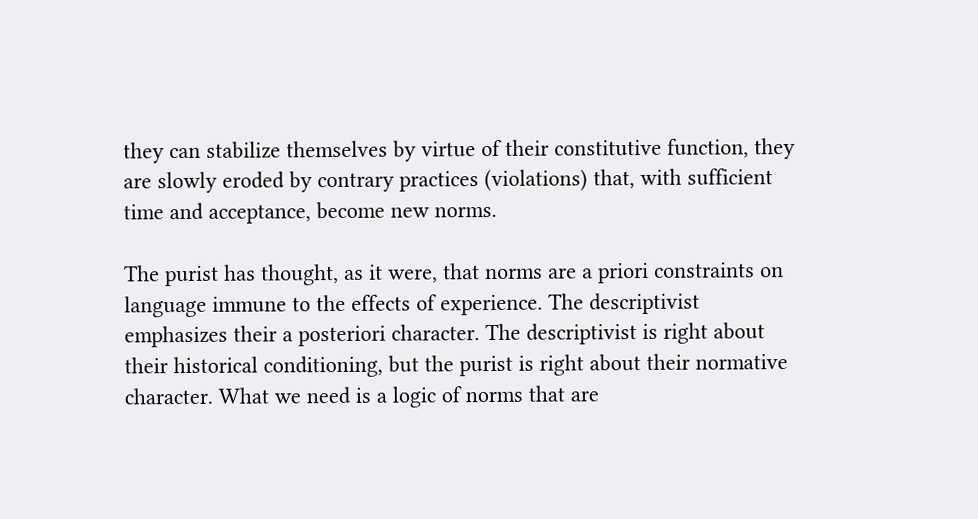they can stabilize themselves by virtue of their constitutive function, they are slowly eroded by contrary practices (violations) that, with sufficient time and acceptance, become new norms.

The purist has thought, as it were, that norms are a priori constraints on language immune to the effects of experience. The descriptivist emphasizes their a posteriori character. The descriptivist is right about their historical conditioning, but the purist is right about their normative character. What we need is a logic of norms that are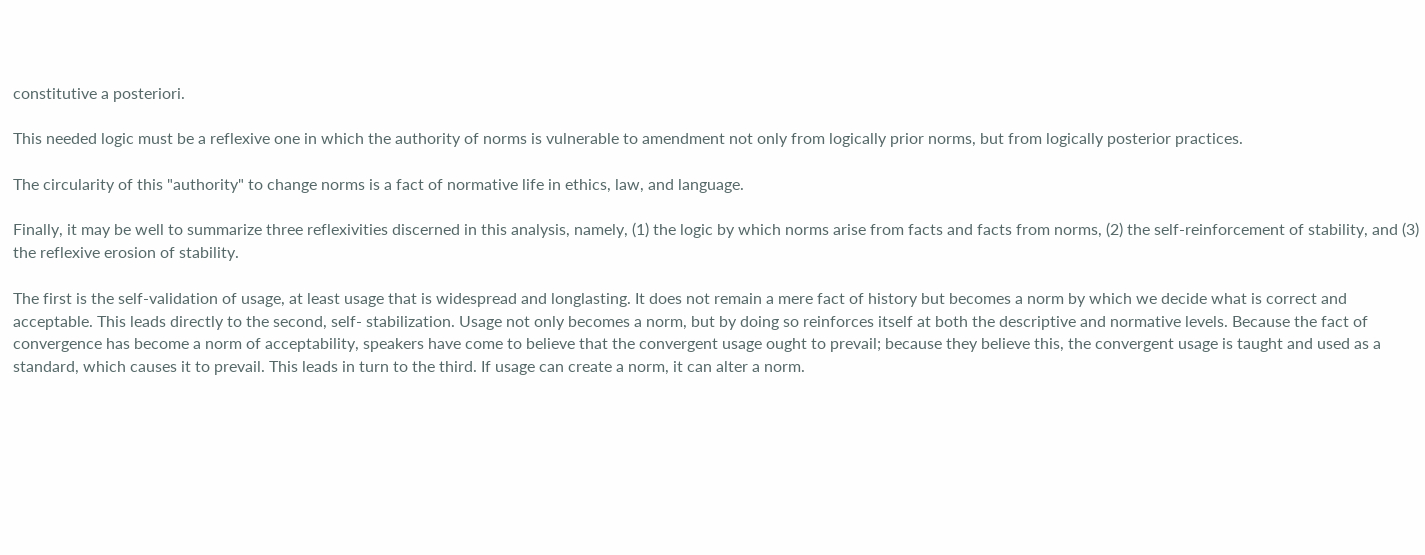constitutive a posteriori.

This needed logic must be a reflexive one in which the authority of norms is vulnerable to amendment not only from logically prior norms, but from logically posterior practices.

The circularity of this "authority" to change norms is a fact of normative life in ethics, law, and language.

Finally, it may be well to summarize three reflexivities discerned in this analysis, namely, (1) the logic by which norms arise from facts and facts from norms, (2) the self-reinforcement of stability, and (3) the reflexive erosion of stability.

The first is the self-validation of usage, at least usage that is widespread and longlasting. It does not remain a mere fact of history but becomes a norm by which we decide what is correct and acceptable. This leads directly to the second, self- stabilization. Usage not only becomes a norm, but by doing so reinforces itself at both the descriptive and normative levels. Because the fact of convergence has become a norm of acceptability, speakers have come to believe that the convergent usage ought to prevail; because they believe this, the convergent usage is taught and used as a standard, which causes it to prevail. This leads in turn to the third. If usage can create a norm, it can alter a norm.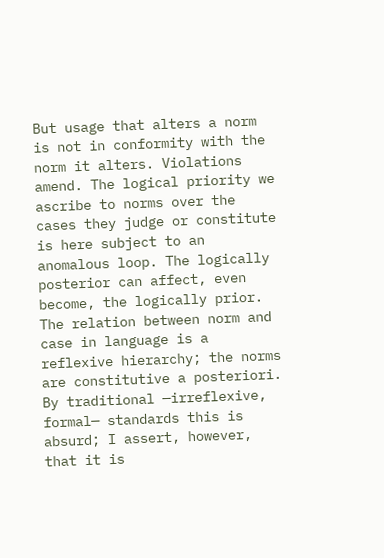But usage that alters a norm is not in conformity with the norm it alters. Violations amend. The logical priority we ascribe to norms over the cases they judge or constitute is here subject to an anomalous loop. The logically posterior can affect, even become, the logically prior. The relation between norm and case in language is a reflexive hierarchy; the norms are constitutive a posteriori. By traditional —irreflexive, formal— standards this is absurd; I assert, however, that it is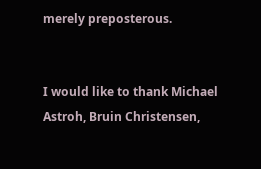merely preposterous.


I would like to thank Michael Astroh, Bruin Christensen,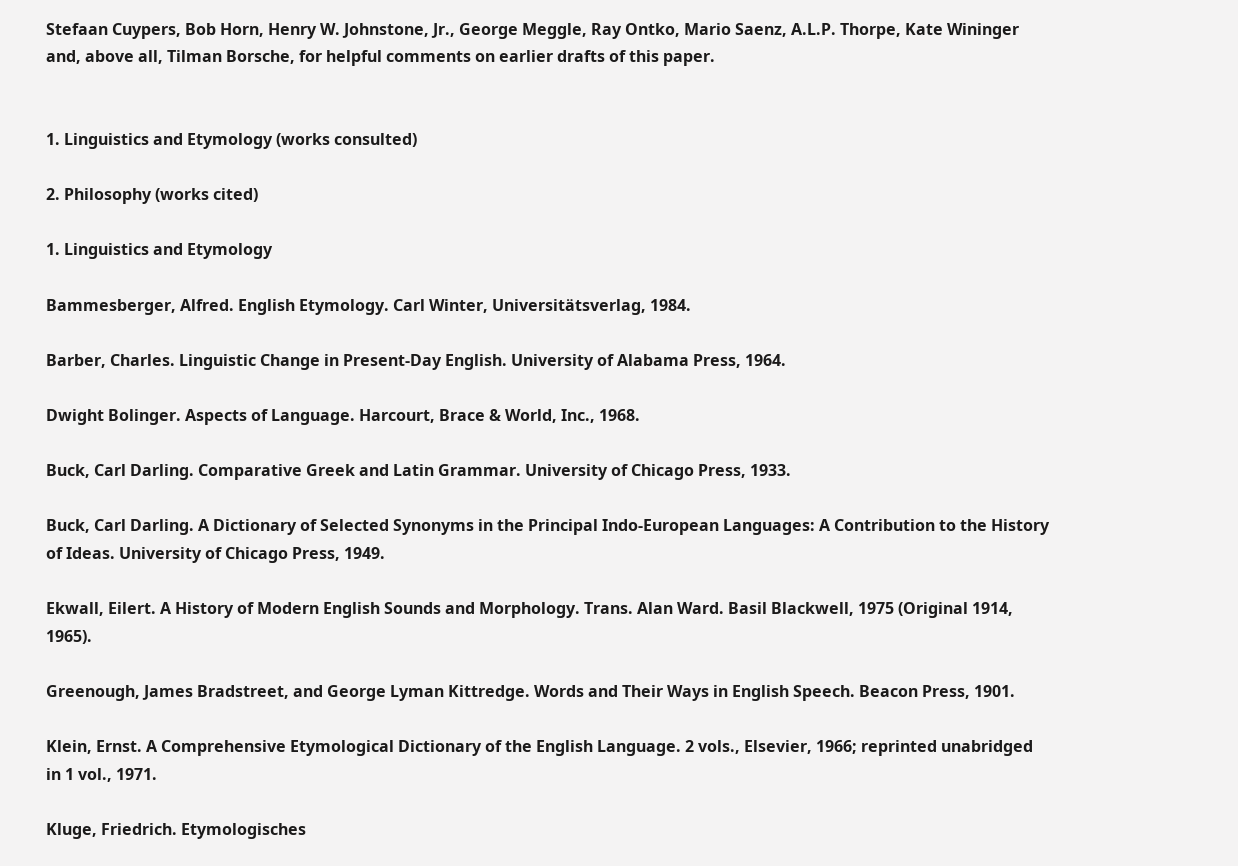Stefaan Cuypers, Bob Horn, Henry W. Johnstone, Jr., George Meggle, Ray Ontko, Mario Saenz, A.L.P. Thorpe, Kate Wininger and, above all, Tilman Borsche, for helpful comments on earlier drafts of this paper.


1. Linguistics and Etymology (works consulted)

2. Philosophy (works cited)

1. Linguistics and Etymology

Bammesberger, Alfred. English Etymology. Carl Winter, Universitätsverlag, 1984.

Barber, Charles. Linguistic Change in Present-Day English. University of Alabama Press, 1964.

Dwight Bolinger. Aspects of Language. Harcourt, Brace & World, Inc., 1968.

Buck, Carl Darling. Comparative Greek and Latin Grammar. University of Chicago Press, 1933.

Buck, Carl Darling. A Dictionary of Selected Synonyms in the Principal Indo-European Languages: A Contribution to the History of Ideas. University of Chicago Press, 1949.

Ekwall, Eilert. A History of Modern English Sounds and Morphology. Trans. Alan Ward. Basil Blackwell, 1975 (Original 1914, 1965).

Greenough, James Bradstreet, and George Lyman Kittredge. Words and Their Ways in English Speech. Beacon Press, 1901.

Klein, Ernst. A Comprehensive Etymological Dictionary of the English Language. 2 vols., Elsevier, 1966; reprinted unabridged in 1 vol., 1971.

Kluge, Friedrich. Etymologisches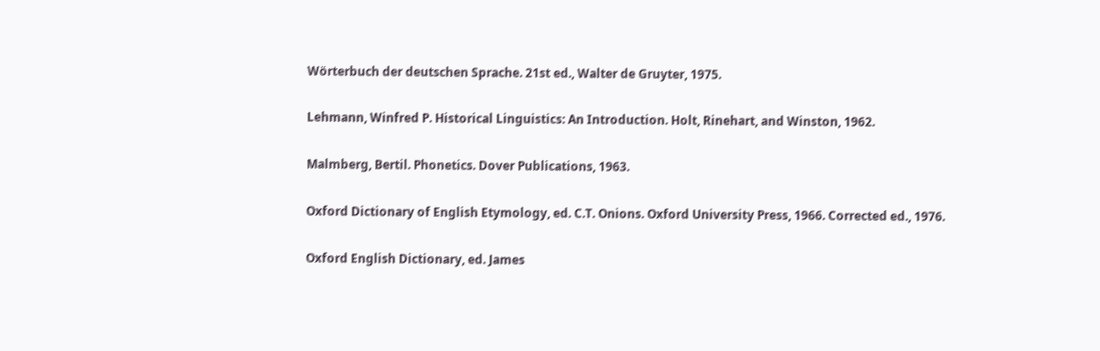Wörterbuch der deutschen Sprache. 21st ed., Walter de Gruyter, 1975.

Lehmann, Winfred P. Historical Linguistics: An Introduction. Holt, Rinehart, and Winston, 1962.

Malmberg, Bertil. Phonetics. Dover Publications, 1963.

Oxford Dictionary of English Etymology, ed. C.T. Onions. Oxford University Press, 1966. Corrected ed., 1976.

Oxford English Dictionary, ed. James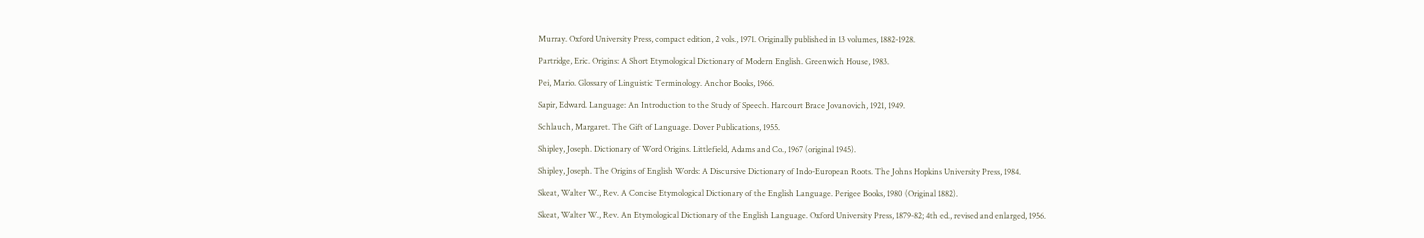Murray. Oxford University Press, compact edition, 2 vols., 1971. Originally published in 13 volumes, 1882-1928.

Partridge, Eric. Origins: A Short Etymological Dictionary of Modern English. Greenwich House, 1983.

Pei, Mario. Glossary of Linguistic Terminology. Anchor Books, 1966.

Sapir, Edward. Language: An Introduction to the Study of Speech. Harcourt Brace Jovanovich, 1921, 1949.

Schlauch, Margaret. The Gift of Language. Dover Publications, 1955.

Shipley, Joseph. Dictionary of Word Origins. Littlefield, Adams and Co., 1967 (original 1945).

Shipley, Joseph. The Origins of English Words: A Discursive Dictionary of Indo-European Roots. The Johns Hopkins University Press, 1984.

Skeat, Walter W., Rev. A Concise Etymological Dictionary of the English Language. Perigee Books, 1980 (Original 1882).

Skeat, Walter W., Rev. An Etymological Dictionary of the English Language. Oxford University Press, 1879-82; 4th ed., revised and enlarged, 1956.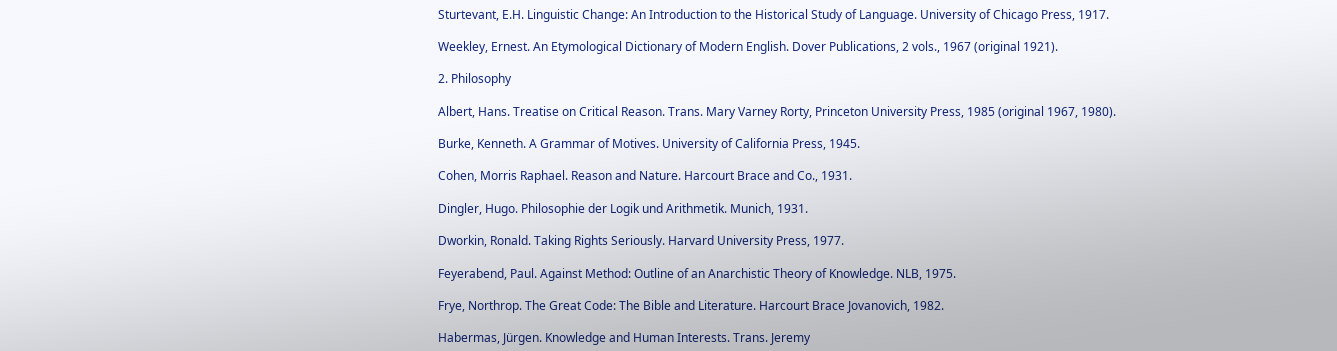Sturtevant, E.H. Linguistic Change: An Introduction to the Historical Study of Language. University of Chicago Press, 1917.

Weekley, Ernest. An Etymological Dictionary of Modern English. Dover Publications, 2 vols., 1967 (original 1921).

2. Philosophy

Albert, Hans. Treatise on Critical Reason. Trans. Mary Varney Rorty, Princeton University Press, 1985 (original 1967, 1980).

Burke, Kenneth. A Grammar of Motives. University of California Press, 1945.

Cohen, Morris Raphael. Reason and Nature. Harcourt Brace and Co., 1931.

Dingler, Hugo. Philosophie der Logik und Arithmetik. Munich, 1931.

Dworkin, Ronald. Taking Rights Seriously. Harvard University Press, 1977.

Feyerabend, Paul. Against Method: Outline of an Anarchistic Theory of Knowledge. NLB, 1975.

Frye, Northrop. The Great Code: The Bible and Literature. Harcourt Brace Jovanovich, 1982.

Habermas, Jürgen. Knowledge and Human Interests. Trans. Jeremy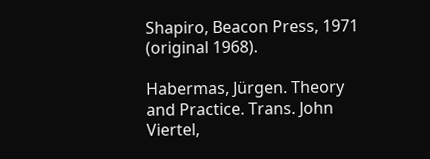Shapiro, Beacon Press, 1971 (original 1968).

Habermas, Jürgen. Theory and Practice. Trans. John Viertel,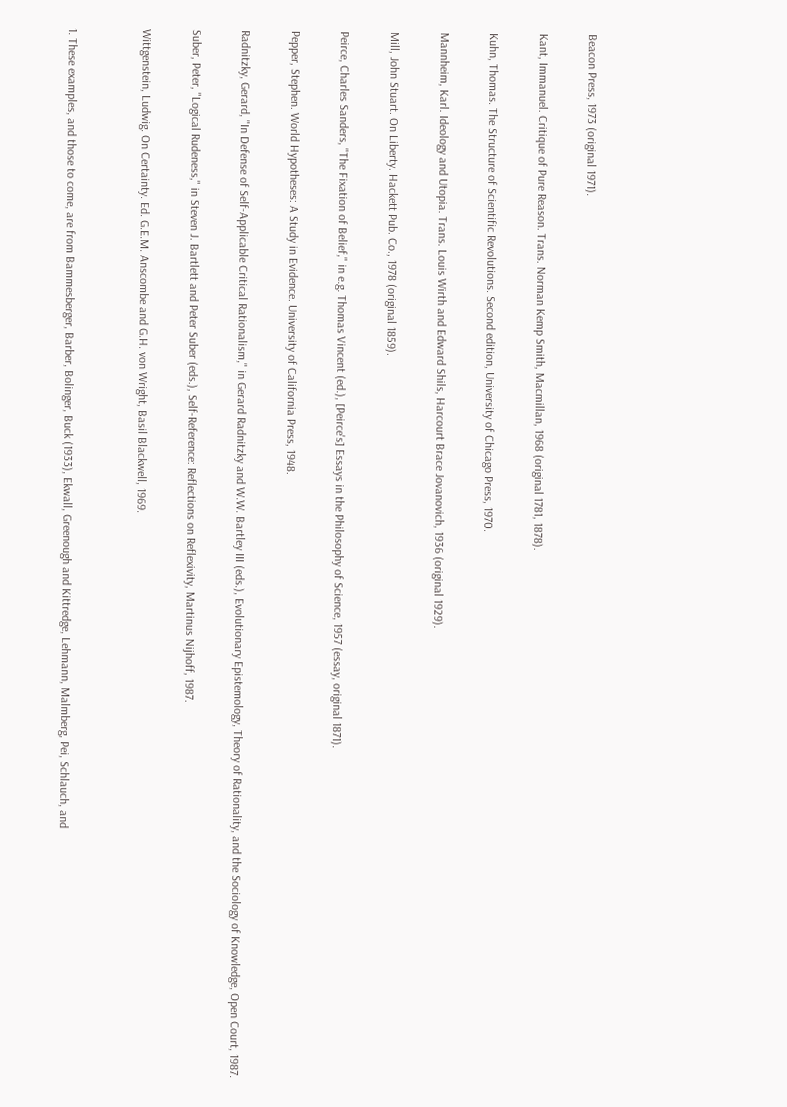Beacon Press, 1973 (original 1971).

Kant, Immanuel. Critique of Pure Reason. Trans. Norman Kemp Smith, Macmillan, 1968 (original 1781, 1878).

Kuhn, Thomas. The Structure of Scientific Revolutions. Second edition, University of Chicago Press, 1970.

Mannheim, Karl. Ideology and Utopia. Trans. Louis Wirth and Edward Shils, Harcourt Brace Jovanovich, 1936 (original 1929).

Mill, John Stuart. On Liberty. Hackett Pub. Co., 1978 (original 1859).

Peirce, Charles Sanders, "The Fixation of Belief," in e.g. Thomas Vincent (ed.), [Peirce's] Essays in the Philosophy of Science, 1957 (essay, original 1871).

Pepper, Stephen. World Hypotheses: A Study in Evidence. University of California Press, 1948.

Radnitzky, Gerard, "In Defense of Self-Applicable Critical Rationalism," in Gerard Radnitzky and W.W. Bartley III (eds.), Evolutionary Epistemology, Theory of Rationality, and the Sociology of Knowledge, Open Court, 1987.

Suber, Peter, "Logical Rudeness," in Steven J. Bartlett and Peter Suber (eds.), Self-Reference: Reflections on Reflexivity, Martinus Nijhoff, 1987.

Wittgenstein, Ludwig. On Certainty. Ed. G.E.M. Anscombe and G.H. von Wright, Basil Blackwell, 1969.


1. These examples, and those to come, are from Bammesberger, Barber, Bolinger, Buck (1933), Ekwall, Greenough and Kittredge, Lehmann, Malmberg, Pei, Schlauch, and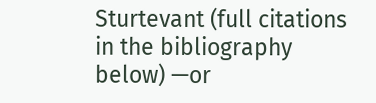Sturtevant (full citations in the bibliography below) —or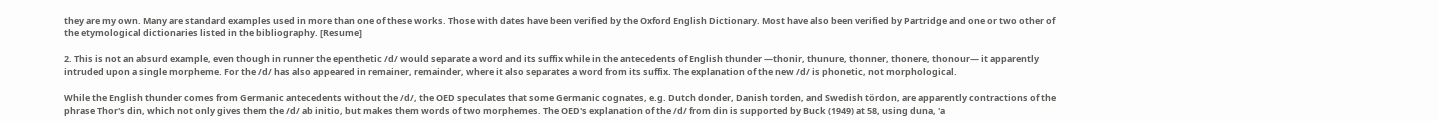they are my own. Many are standard examples used in more than one of these works. Those with dates have been verified by the Oxford English Dictionary. Most have also been verified by Partridge and one or two other of the etymological dictionaries listed in the bibliography. [Resume]

2. This is not an absurd example, even though in runner the epenthetic /d/ would separate a word and its suffix while in the antecedents of English thunder —thonir, thunure, thonner, thonere, thonour— it apparently intruded upon a single morpheme. For the /d/ has also appeared in remainer, remainder, where it also separates a word from its suffix. The explanation of the new /d/ is phonetic, not morphological.

While the English thunder comes from Germanic antecedents without the /d/, the OED speculates that some Germanic cognates, e.g. Dutch donder, Danish torden, and Swedish tördon, are apparently contractions of the phrase Thor's din, which not only gives them the /d/ ab initio, but makes them words of two morphemes. The OED's explanation of the /d/ from din is supported by Buck (1949) at 58, using duna, 'a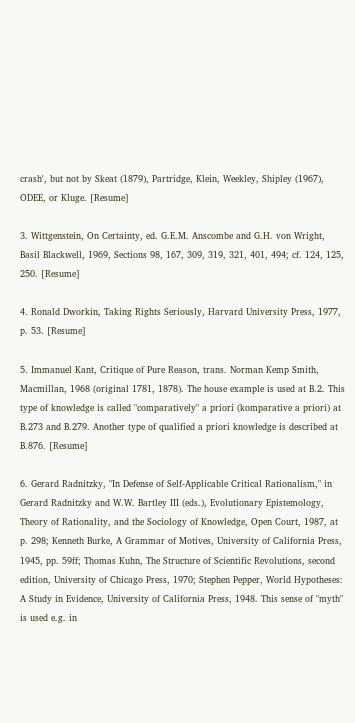crash', but not by Skeat (1879), Partridge, Klein, Weekley, Shipley (1967), ODEE, or Kluge. [Resume]

3. Wittgenstein, On Certainty, ed. G.E.M. Anscombe and G.H. von Wright, Basil Blackwell, 1969, Sections 98, 167, 309, 319, 321, 401, 494; cf. 124, 125, 250. [Resume]

4. Ronald Dworkin, Taking Rights Seriously, Harvard University Press, 1977, p. 53. [Resume]

5. Immanuel Kant, Critique of Pure Reason, trans. Norman Kemp Smith, Macmillan, 1968 (original 1781, 1878). The house example is used at B.2. This type of knowledge is called "comparatively" a priori (komparative a priori) at B.273 and B.279. Another type of qualified a priori knowledge is described at B.876. [Resume]

6. Gerard Radnitzky, "In Defense of Self-Applicable Critical Rationalism," in Gerard Radnitzky and W.W. Bartley III (eds.), Evolutionary Epistemology, Theory of Rationality, and the Sociology of Knowledge, Open Court, 1987, at p. 298; Kenneth Burke, A Grammar of Motives, University of California Press, 1945, pp. 59ff; Thomas Kuhn, The Structure of Scientific Revolutions, second edition, University of Chicago Press, 1970; Stephen Pepper, World Hypotheses: A Study in Evidence, University of California Press, 1948. This sense of "myth" is used e.g. in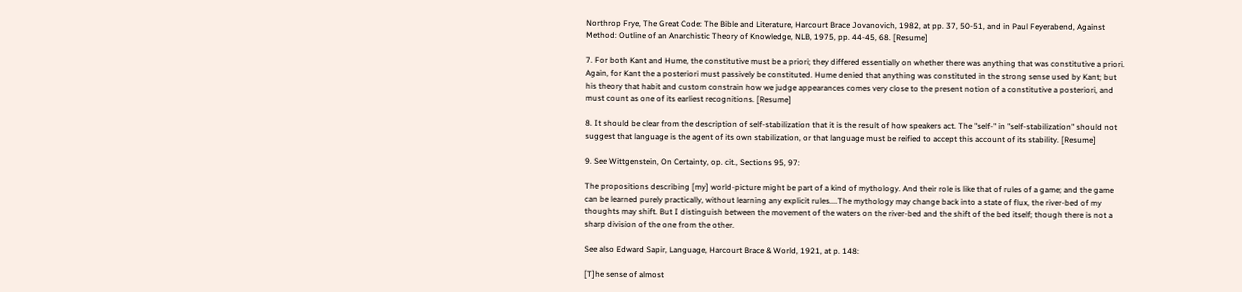Northrop Frye, The Great Code: The Bible and Literature, Harcourt Brace Jovanovich, 1982, at pp. 37, 50-51, and in Paul Feyerabend, Against Method: Outline of an Anarchistic Theory of Knowledge, NLB, 1975, pp. 44-45, 68. [Resume]

7. For both Kant and Hume, the constitutive must be a priori; they differed essentially on whether there was anything that was constitutive a priori. Again, for Kant the a posteriori must passively be constituted. Hume denied that anything was constituted in the strong sense used by Kant; but his theory that habit and custom constrain how we judge appearances comes very close to the present notion of a constitutive a posteriori, and must count as one of its earliest recognitions. [Resume]

8. It should be clear from the description of self-stabilization that it is the result of how speakers act. The "self-" in "self-stabilization" should not suggest that language is the agent of its own stabilization, or that language must be reified to accept this account of its stability. [Resume]

9. See Wittgenstein, On Certainty, op. cit., Sections 95, 97:

The propositions describing [my] world-picture might be part of a kind of mythology. And their role is like that of rules of a game; and the game can be learned purely practically, without learning any explicit rules....The mythology may change back into a state of flux, the river-bed of my thoughts may shift. But I distinguish between the movement of the waters on the river-bed and the shift of the bed itself; though there is not a sharp division of the one from the other.

See also Edward Sapir, Language, Harcourt Brace & World, 1921, at p. 148:

[T]he sense of almost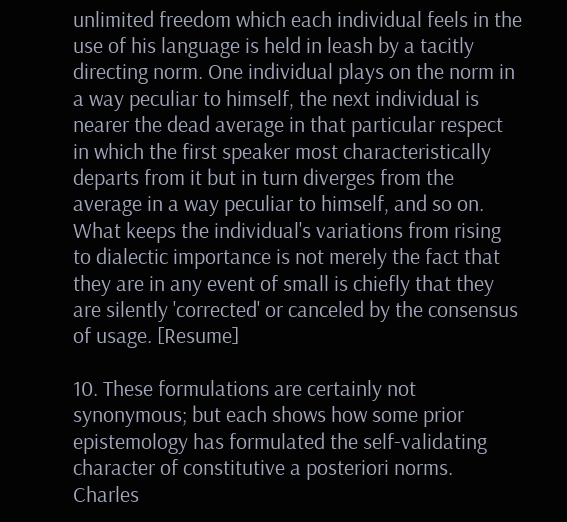unlimited freedom which each individual feels in the use of his language is held in leash by a tacitly directing norm. One individual plays on the norm in a way peculiar to himself, the next individual is nearer the dead average in that particular respect in which the first speaker most characteristically departs from it but in turn diverges from the average in a way peculiar to himself, and so on. What keeps the individual's variations from rising to dialectic importance is not merely the fact that they are in any event of small is chiefly that they are silently 'corrected' or canceled by the consensus of usage. [Resume]

10. These formulations are certainly not synonymous; but each shows how some prior epistemology has formulated the self-validating character of constitutive a posteriori norms. Charles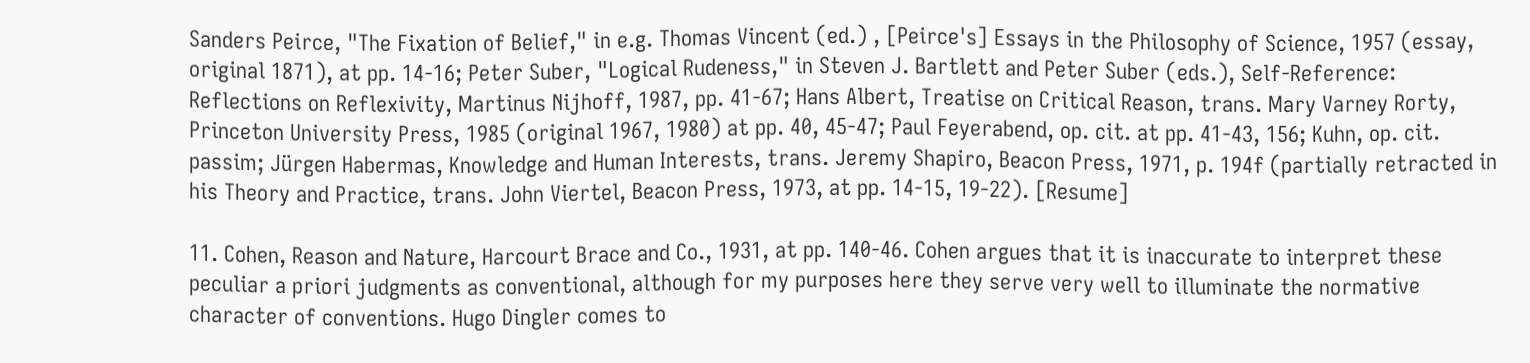Sanders Peirce, "The Fixation of Belief," in e.g. Thomas Vincent (ed.) , [Peirce's] Essays in the Philosophy of Science, 1957 (essay, original 1871), at pp. 14-16; Peter Suber, "Logical Rudeness," in Steven J. Bartlett and Peter Suber (eds.), Self-Reference: Reflections on Reflexivity, Martinus Nijhoff, 1987, pp. 41-67; Hans Albert, Treatise on Critical Reason, trans. Mary Varney Rorty, Princeton University Press, 1985 (original 1967, 1980) at pp. 40, 45-47; Paul Feyerabend, op. cit. at pp. 41-43, 156; Kuhn, op. cit. passim; Jürgen Habermas, Knowledge and Human Interests, trans. Jeremy Shapiro, Beacon Press, 1971, p. 194f (partially retracted in his Theory and Practice, trans. John Viertel, Beacon Press, 1973, at pp. 14-15, 19-22). [Resume]

11. Cohen, Reason and Nature, Harcourt Brace and Co., 1931, at pp. 140-46. Cohen argues that it is inaccurate to interpret these peculiar a priori judgments as conventional, although for my purposes here they serve very well to illuminate the normative character of conventions. Hugo Dingler comes to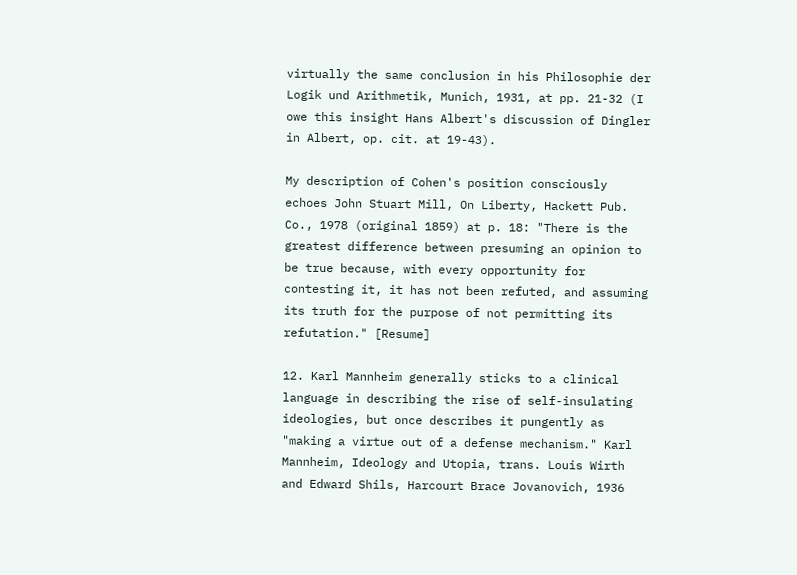virtually the same conclusion in his Philosophie der Logik und Arithmetik, Munich, 1931, at pp. 21-32 (I owe this insight Hans Albert's discussion of Dingler in Albert, op. cit. at 19-43).

My description of Cohen's position consciously echoes John Stuart Mill, On Liberty, Hackett Pub. Co., 1978 (original 1859) at p. 18: "There is the greatest difference between presuming an opinion to be true because, with every opportunity for contesting it, it has not been refuted, and assuming its truth for the purpose of not permitting its refutation." [Resume]

12. Karl Mannheim generally sticks to a clinical language in describing the rise of self-insulating ideologies, but once describes it pungently as "making a virtue out of a defense mechanism." Karl Mannheim, Ideology and Utopia, trans. Louis Wirth and Edward Shils, Harcourt Brace Jovanovich, 1936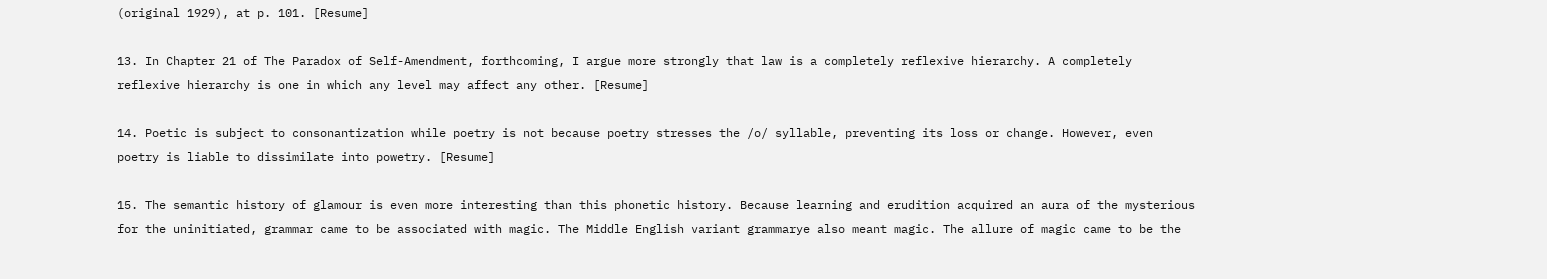(original 1929), at p. 101. [Resume]

13. In Chapter 21 of The Paradox of Self-Amendment, forthcoming, I argue more strongly that law is a completely reflexive hierarchy. A completely reflexive hierarchy is one in which any level may affect any other. [Resume]

14. Poetic is subject to consonantization while poetry is not because poetry stresses the /o/ syllable, preventing its loss or change. However, even poetry is liable to dissimilate into powetry. [Resume]

15. The semantic history of glamour is even more interesting than this phonetic history. Because learning and erudition acquired an aura of the mysterious for the uninitiated, grammar came to be associated with magic. The Middle English variant grammarye also meant magic. The allure of magic came to be the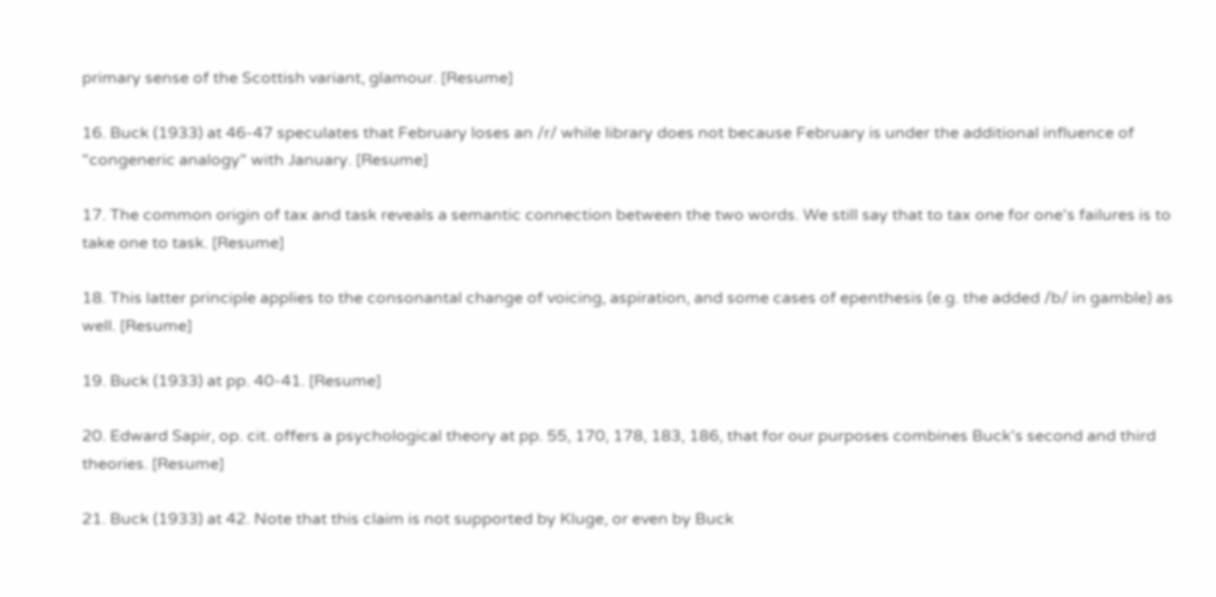primary sense of the Scottish variant, glamour. [Resume]

16. Buck (1933) at 46-47 speculates that February loses an /r/ while library does not because February is under the additional influence of "congeneric analogy" with January. [Resume]

17. The common origin of tax and task reveals a semantic connection between the two words. We still say that to tax one for one's failures is to take one to task. [Resume]

18. This latter principle applies to the consonantal change of voicing, aspiration, and some cases of epenthesis (e.g. the added /b/ in gamble) as well. [Resume]

19. Buck (1933) at pp. 40-41. [Resume]

20. Edward Sapir, op. cit. offers a psychological theory at pp. 55, 170, 178, 183, 186, that for our purposes combines Buck's second and third theories. [Resume]

21. Buck (1933) at 42. Note that this claim is not supported by Kluge, or even by Buck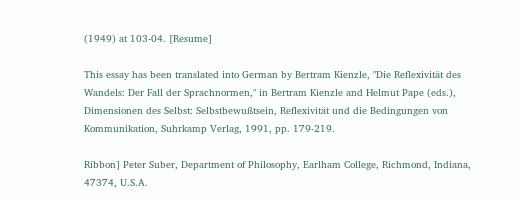(1949) at 103-04. [Resume]

This essay has been translated into German by Bertram Kienzle, "Die Reflexivität des Wandels: Der Fall der Sprachnormen," in Bertram Kienzle and Helmut Pape (eds.), Dimensionen des Selbst: Selbstbewußtsein, Reflexivität und die Bedingungen von Kommunikation, Suhrkamp Verlag, 1991, pp. 179-219.

Ribbon] Peter Suber, Department of Philosophy, Earlham College, Richmond, Indiana, 47374, U.S.A.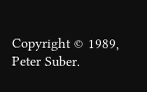Copyright © 1989, Peter Suber.